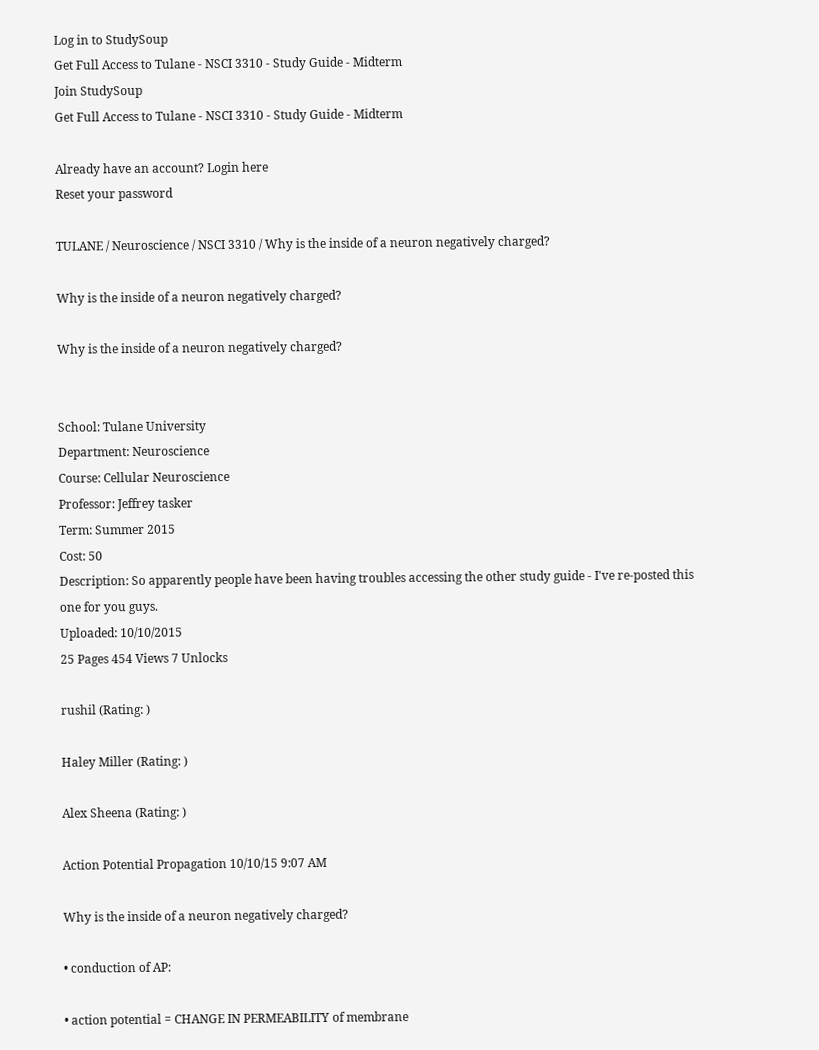Log in to StudySoup
Get Full Access to Tulane - NSCI 3310 - Study Guide - Midterm
Join StudySoup
Get Full Access to Tulane - NSCI 3310 - Study Guide - Midterm

Already have an account? Login here
Reset your password

TULANE / Neuroscience / NSCI 3310 / Why is the inside of a neuron negatively charged?

Why is the inside of a neuron negatively charged?

Why is the inside of a neuron negatively charged?


School: Tulane University
Department: Neuroscience
Course: Cellular Neuroscience
Professor: Jeffrey tasker
Term: Summer 2015
Cost: 50
Description: So apparently people have been having troubles accessing the other study guide - I've re-posted this one for you guys.
Uploaded: 10/10/2015
25 Pages 454 Views 7 Unlocks

rushil (Rating: )

Haley Miller (Rating: )

Alex Sheena (Rating: )

Action Potential Propagation 10/10/15 9:07 AM

Why is the inside of a neuron negatively charged?

• conduction of AP:

• action potential = CHANGE IN PERMEABILITY of membrane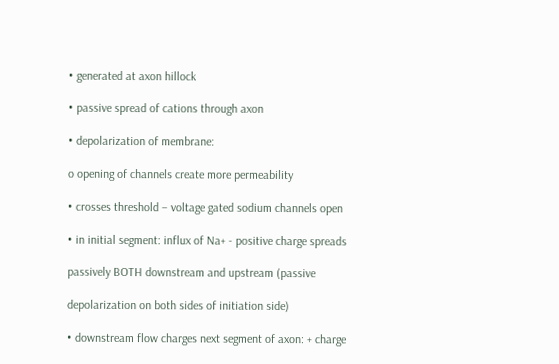• generated at axon hillock

• passive spread of cations through axon

• depolarization of membrane:

o opening of channels create more permeability

• crosses threshold – voltage gated sodium channels open

• in initial segment: influx of Na+ - positive charge spreads

passively BOTH downstream and upstream (passive

depolarization on both sides of initiation side)

• downstream flow charges next segment of axon: + charge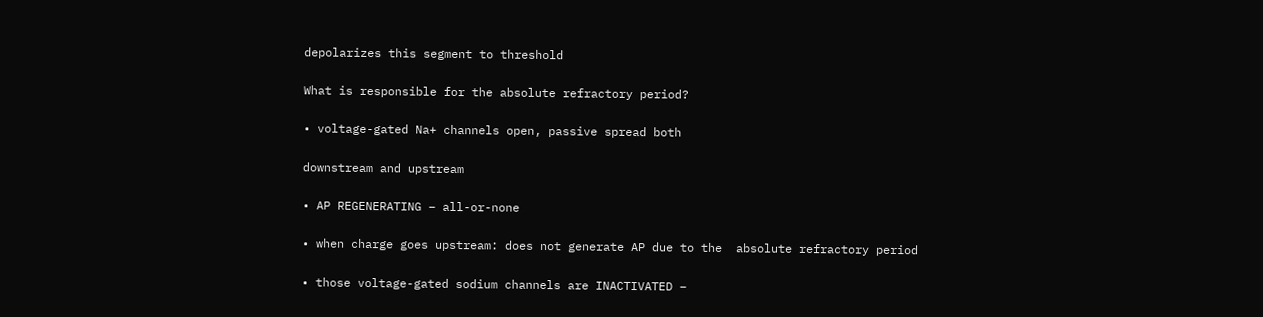depolarizes this segment to threshold

What is responsible for the absolute refractory period?

• voltage-gated Na+ channels open, passive spread both

downstream and upstream

• AP REGENERATING – all-or-none

• when charge goes upstream: does not generate AP due to the  absolute refractory period

• those voltage-gated sodium channels are INACTIVATED –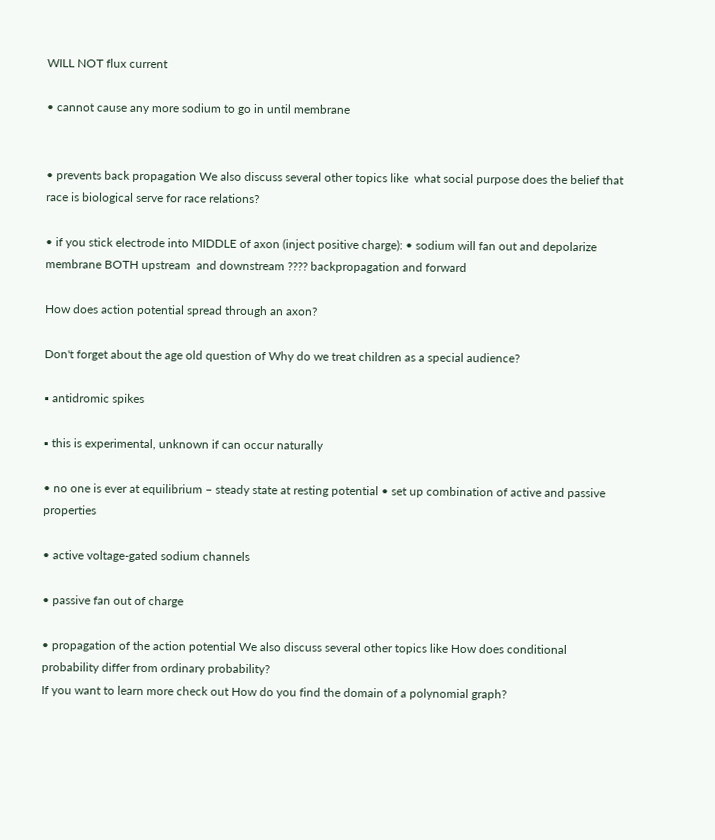WILL NOT flux current

• cannot cause any more sodium to go in until membrane


• prevents back propagation We also discuss several other topics like  what social purpose does the belief that race is biological serve for race relations?

• if you stick electrode into MIDDLE of axon (inject positive charge): • sodium will fan out and depolarize membrane BOTH upstream  and downstream ???? backpropagation and forward

How does action potential spread through an axon?

Don't forget about the age old question of Why do we treat children as a special audience?

▪ antidromic spikes

▪ this is experimental, unknown if can occur naturally

• no one is ever at equilibrium – steady state at resting potential • set up combination of active and passive properties

• active voltage-gated sodium channels

• passive fan out of charge

• propagation of the action potential We also discuss several other topics like How does conditional probability differ from ordinary probability?
If you want to learn more check out How do you find the domain of a polynomial graph?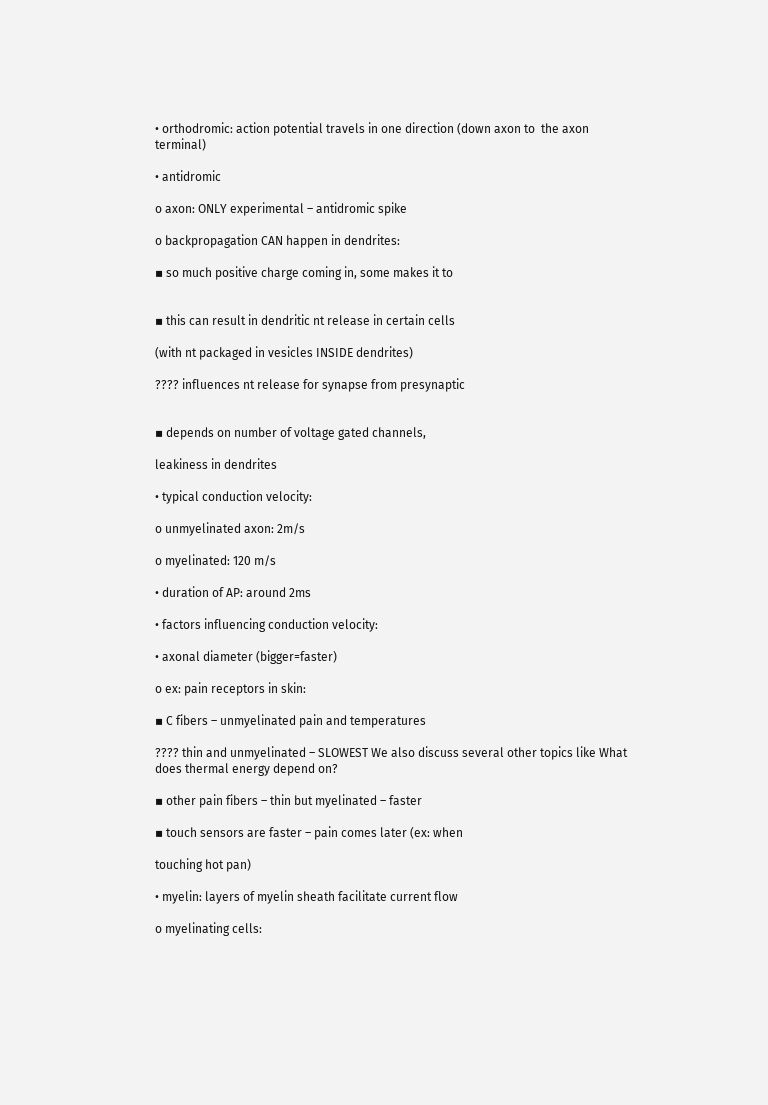• orthodromic: action potential travels in one direction (down axon to  the axon terminal)

• antidromic

o axon: ONLY experimental – antidromic spike

o backpropagation CAN happen in dendrites:

▪ so much positive charge coming in, some makes it to


▪ this can result in dendritic nt release in certain cells

(with nt packaged in vesicles INSIDE dendrites)

???? influences nt release for synapse from presynaptic


▪ depends on number of voltage gated channels,

leakiness in dendrites

• typical conduction velocity:

o unmyelinated axon: 2m/s

o myelinated: 120 m/s

• duration of AP: around 2ms

• factors influencing conduction velocity:

• axonal diameter (bigger=faster)

o ex: pain receptors in skin:

▪ C fibers – unmyelinated pain and temperatures

???? thin and unmyelinated – SLOWEST We also discuss several other topics like What does thermal energy depend on?

▪ other pain fibers – thin but myelinated – faster

▪ touch sensors are faster – pain comes later (ex: when

touching hot pan)

• myelin: layers of myelin sheath facilitate current flow

o myelinating cells: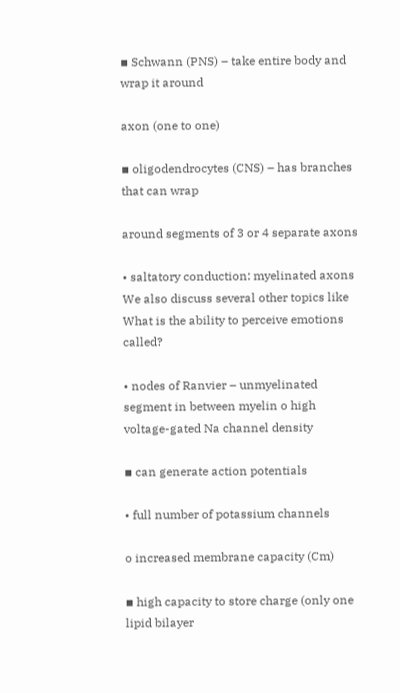▪ Schwann (PNS) – take entire body and wrap it around

axon (one to one)

▪ oligodendrocytes (CNS) – has branches that can wrap

around segments of 3 or 4 separate axons

• saltatory conduction: myelinated axons We also discuss several other topics like What is the ability to perceive emotions called?

• nodes of Ranvier – unmyelinated segment in between myelin o high voltage-gated Na channel density

▪ can generate action potentials

• full number of potassium channels

o increased membrane capacity (Cm)

▪ high capacity to store charge (only one lipid bilayer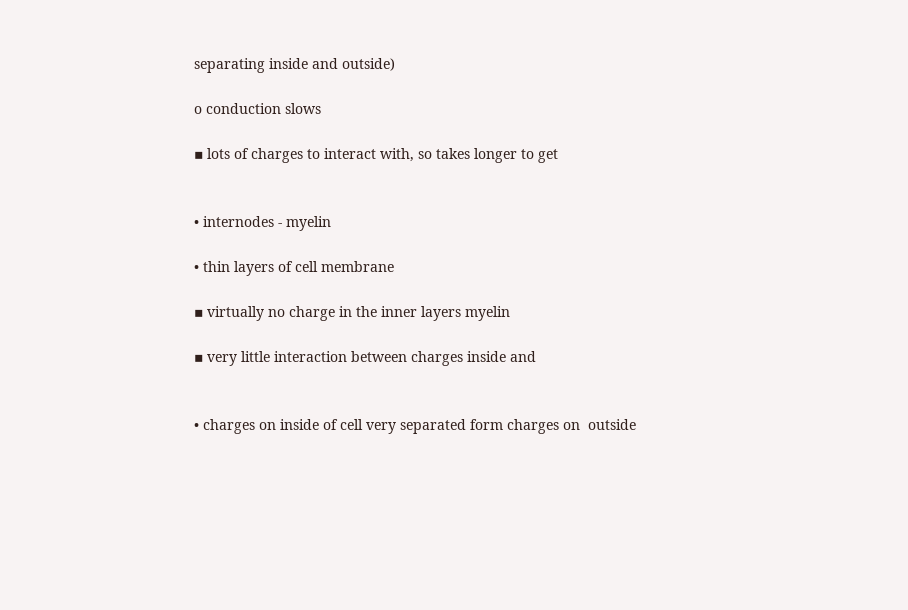separating inside and outside)

o conduction slows

▪ lots of charges to interact with, so takes longer to get


• internodes - myelin

• thin layers of cell membrane

▪ virtually no charge in the inner layers myelin

▪ very little interaction between charges inside and


• charges on inside of cell very separated form charges on  outside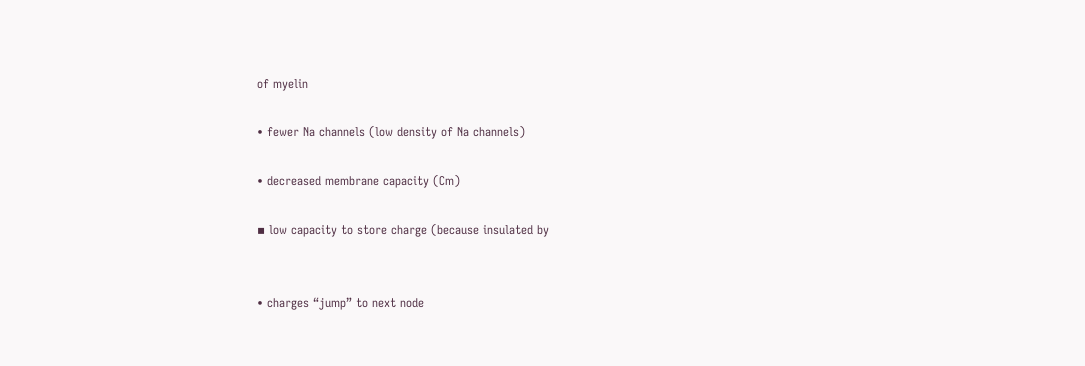of myelin

• fewer Na channels (low density of Na channels)

• decreased membrane capacity (Cm)

▪ low capacity to store charge (because insulated by


• charges “jump” to next node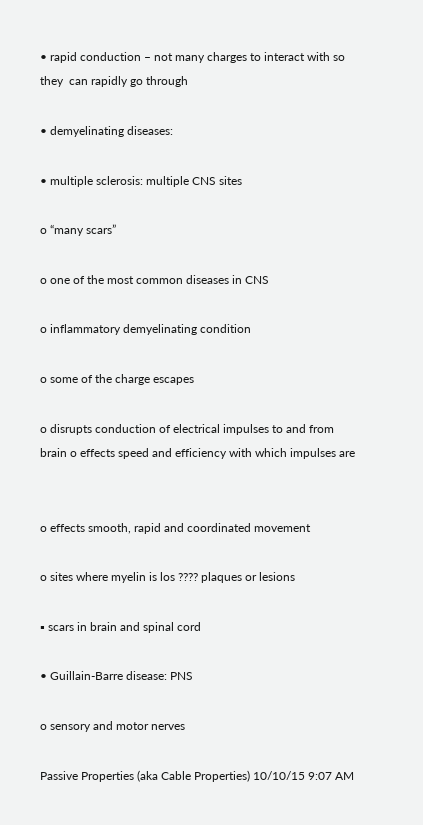• rapid conduction – not many charges to interact with so they  can rapidly go through

• demyelinating diseases:

• multiple sclerosis: multiple CNS sites

o “many scars”

o one of the most common diseases in CNS

o inflammatory demyelinating condition

o some of the charge escapes

o disrupts conduction of electrical impulses to and from brain o effects speed and efficiency with which impulses are


o effects smooth, rapid and coordinated movement

o sites where myelin is los ???? plaques or lesions

▪ scars in brain and spinal cord

• Guillain-Barre disease: PNS

o sensory and motor nerves

Passive Properties (aka Cable Properties) 10/10/15 9:07 AM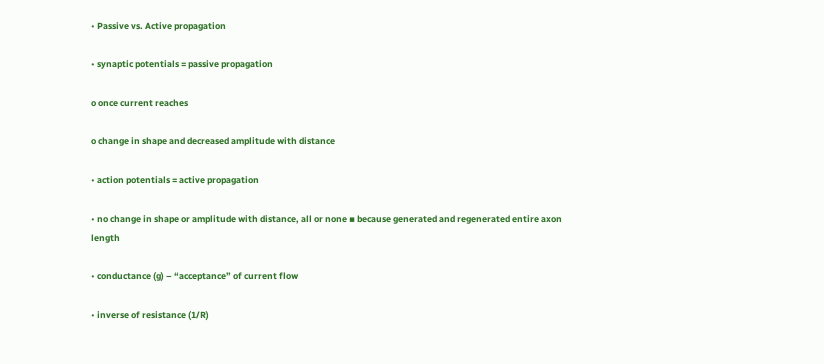• Passive vs. Active propagation

• synaptic potentials = passive propagation

o once current reaches

o change in shape and decreased amplitude with distance

• action potentials = active propagation

• no change in shape or amplitude with distance, all or none ▪ because generated and regenerated entire axon length

• conductance (g) – “acceptance” of current flow

• inverse of resistance (1/R)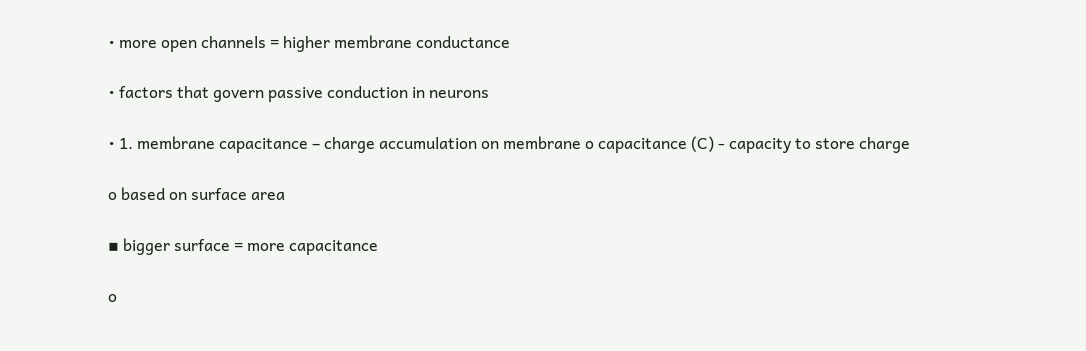• more open channels = higher membrane conductance

• factors that govern passive conduction in neurons

• 1. membrane capacitance – charge accumulation on membrane o capacitance (C) - capacity to store charge

o based on surface area

▪ bigger surface = more capacitance

o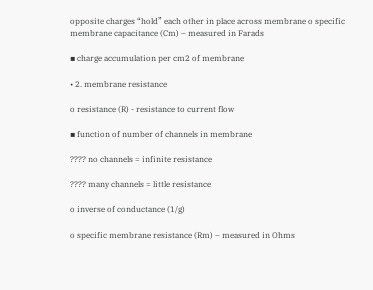opposite charges “hold” each other in place across membrane o specific membrane capacitance (Cm) – measured in Farads

▪ charge accumulation per cm2 of membrane

• 2. membrane resistance

o resistance (R) - resistance to current flow

▪ function of number of channels in membrane

???? no channels = infinite resistance

???? many channels = little resistance

o inverse of conductance (1/g)

o specific membrane resistance (Rm) – measured in Ohms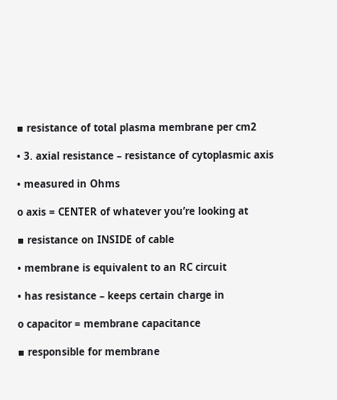▪ resistance of total plasma membrane per cm2

• 3. axial resistance – resistance of cytoplasmic axis

• measured in Ohms

o axis = CENTER of whatever you’re looking at

▪ resistance on INSIDE of cable

• membrane is equivalent to an RC circuit

• has resistance – keeps certain charge in

o capacitor = membrane capacitance

▪ responsible for membrane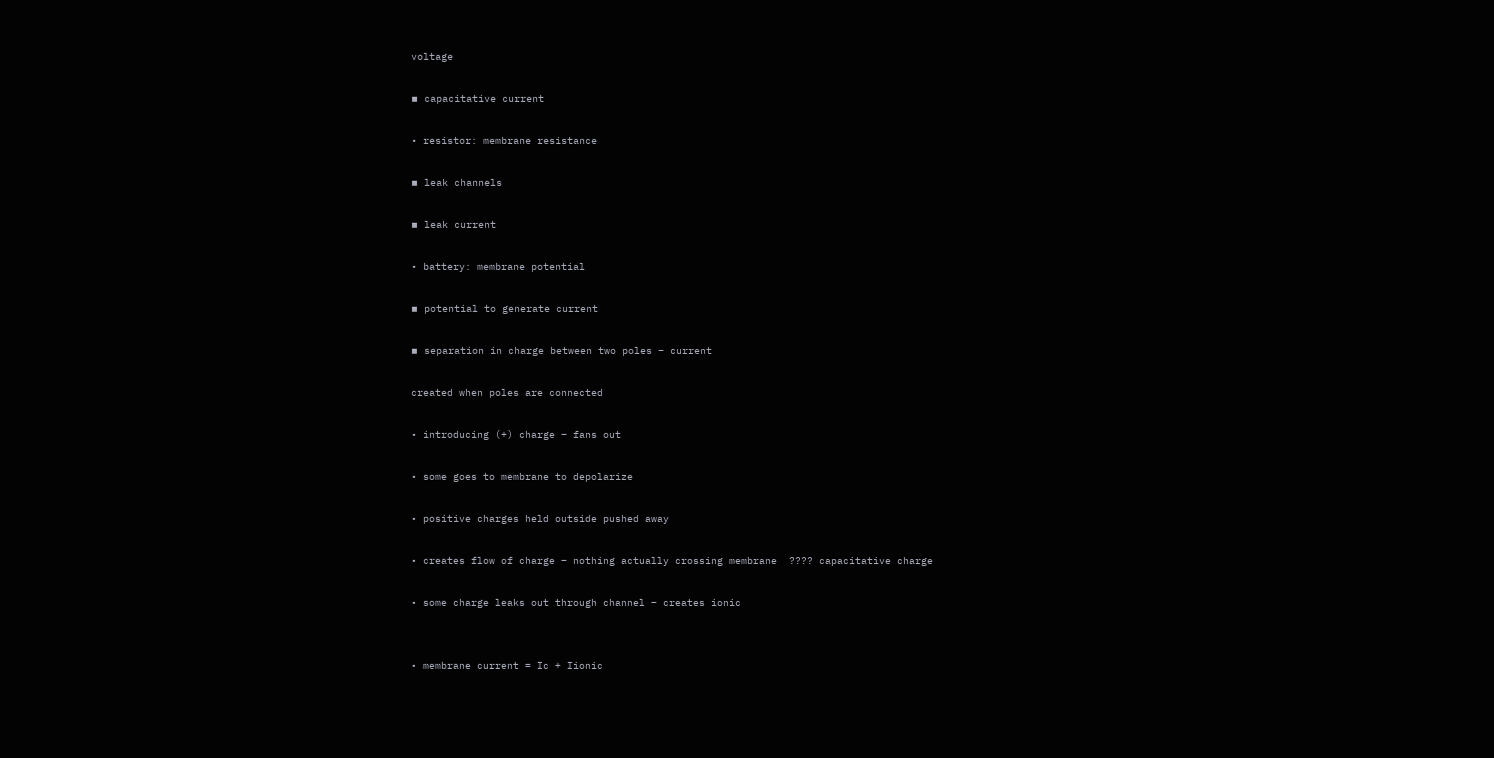voltage

▪ capacitative current

• resistor: membrane resistance

▪ leak channels

▪ leak current

• battery: membrane potential

▪ potential to generate current

▪ separation in charge between two poles – current

created when poles are connected

• introducing (+) charge – fans out

• some goes to membrane to depolarize

• positive charges held outside pushed away

• creates flow of charge – nothing actually crossing membrane  ???? capacitative charge

• some charge leaks out through channel – creates ionic


• membrane current = Ic + Iionic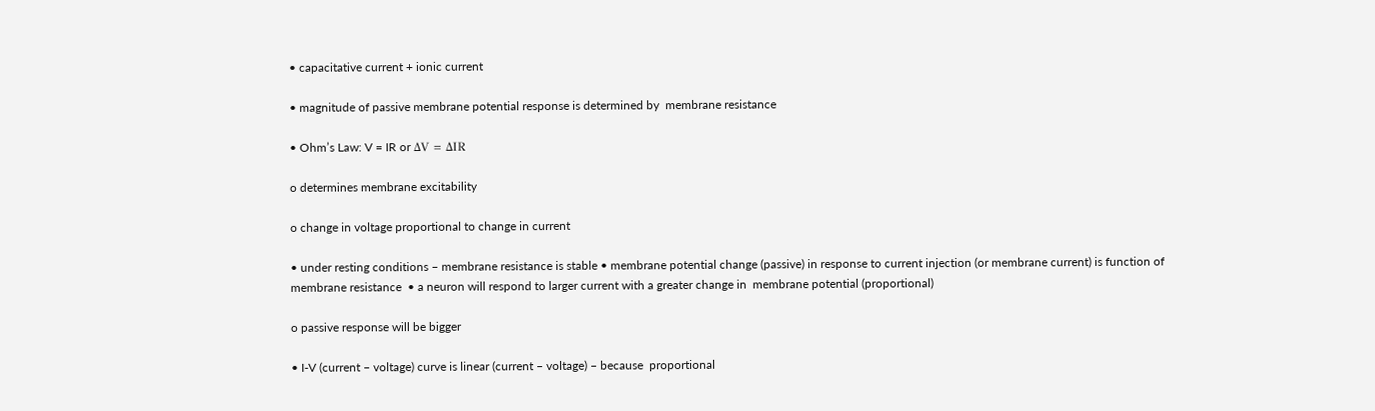• capacitative current + ionic current

• magnitude of passive membrane potential response is determined by  membrane resistance

• Ohm’s Law: V = IR or ΔV = ΔIR

o determines membrane excitability

o change in voltage proportional to change in current

• under resting conditions – membrane resistance is stable • membrane potential change (passive) in response to current injection (or membrane current) is function of membrane resistance  • a neuron will respond to larger current with a greater change in  membrane potential (proportional)

o passive response will be bigger

• I-V (current – voltage) curve is linear (current – voltage) – because  proportional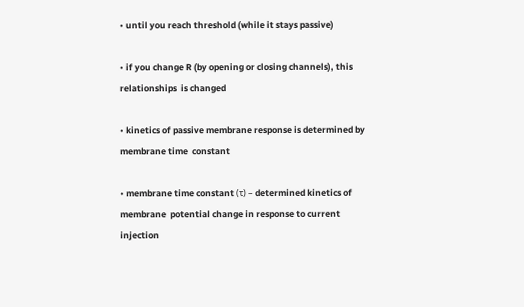• until you reach threshold (while it stays passive)

• if you change R (by opening or closing channels), this relationships  is changed

• kinetics of passive membrane response is determined by membrane time  constant

• membrane time constant (τ) – determined kinetics of membrane  potential change in response to current injection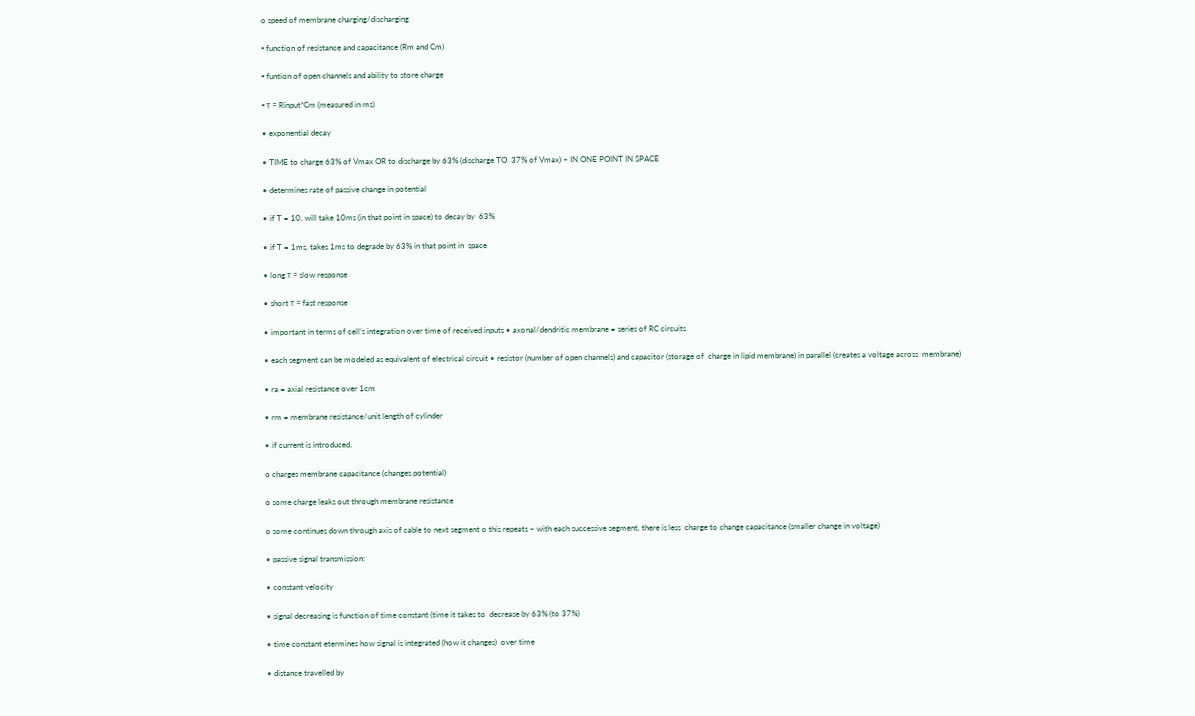o speed of membrane charging/discharging

▪ function of resistance and capacitance (Rm and Cm)

▪ funtion of open channels and ability to store charge

▪ τ = Rinput*Cm (measured in ms)

• exponential decay

• TIME to charge 63% of Vmax OR to discharge by 63% (discharge TO  37% of Vmax) – IN ONE POINT IN SPACE

• determines rate of passive change in potential

• if T = 10, will take 10ms (in that point in space) to decay by  63%

• if T = 1ms, takes 1ms to degrade by 63% in that point in  space

• long τ = slow response

• short τ = fast response

• important in terms of cell’s integration over time of received inputs • axonal/dendritic membrane = series of RC circuits

• each segment can be modeled as equivalent of electrical circuit • resistor (number of open channels) and capacitor (storage of  charge in lipid membrane) in parallel (creates a voltage across  membrane)

• ra = axial resistance over 1cm

• rm = membrane resistance/unit length of cylinder

• if current is introduced,

o charges membrane capacitance (changes potential)

o some charge leaks out through membrane resistance

o some continues down through axis of cable to next segment o this repeats – with each successive segment, there is less  charge to change capacitance (smaller change in voltage)

• passive signal transmission:

• constant velocity

• signal decreasing is function of time constant (time it takes to  decrease by 63% (to 37%)

• time constant etermines how signal is integrated (how it changes)  over time

• distance travelled by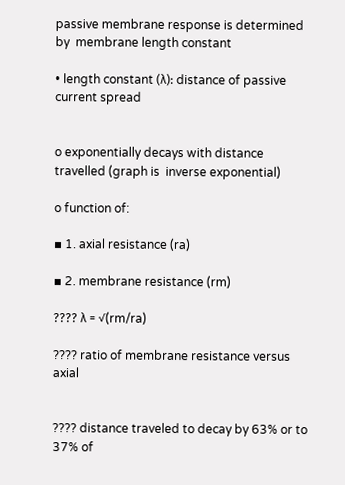passive membrane response is determined by  membrane length constant

• length constant (λ): distance of passive current spread


o exponentially decays with distance travelled (graph is  inverse exponential)

o function of:

▪ 1. axial resistance (ra)

▪ 2. membrane resistance (rm)

???? λ = √(rm/ra)

???? ratio of membrane resistance versus axial


???? distance traveled to decay by 63% or to 37% of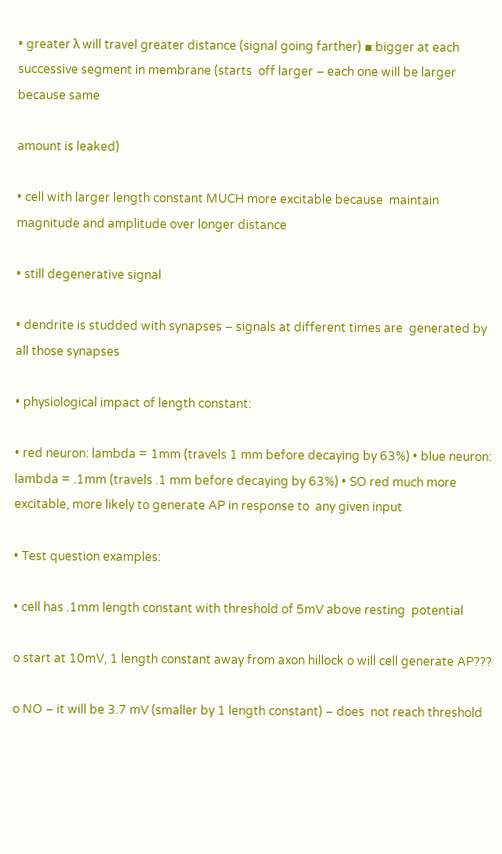• greater λ will travel greater distance (signal going farther) ▪ bigger at each successive segment in membrane (starts  off larger – each one will be larger because same

amount is leaked)

• cell with larger length constant MUCH more excitable because  maintain magnitude and amplitude over longer distance

• still degenerative signal

• dendrite is studded with synapses – signals at different times are  generated by all those synapses

• physiological impact of length constant:

• red neuron: lambda = 1mm (travels 1 mm before decaying by 63%) • blue neuron: lambda = .1mm (travels .1 mm before decaying by 63%) • SO red much more excitable, more likely to generate AP in response to  any given input

• Test question examples:

• cell has .1mm length constant with threshold of 5mV above resting  potential

o start at 10mV, 1 length constant away from axon hillock o will cell generate AP???

o NO – it will be 3.7 mV (smaller by 1 length constant) – does  not reach threshold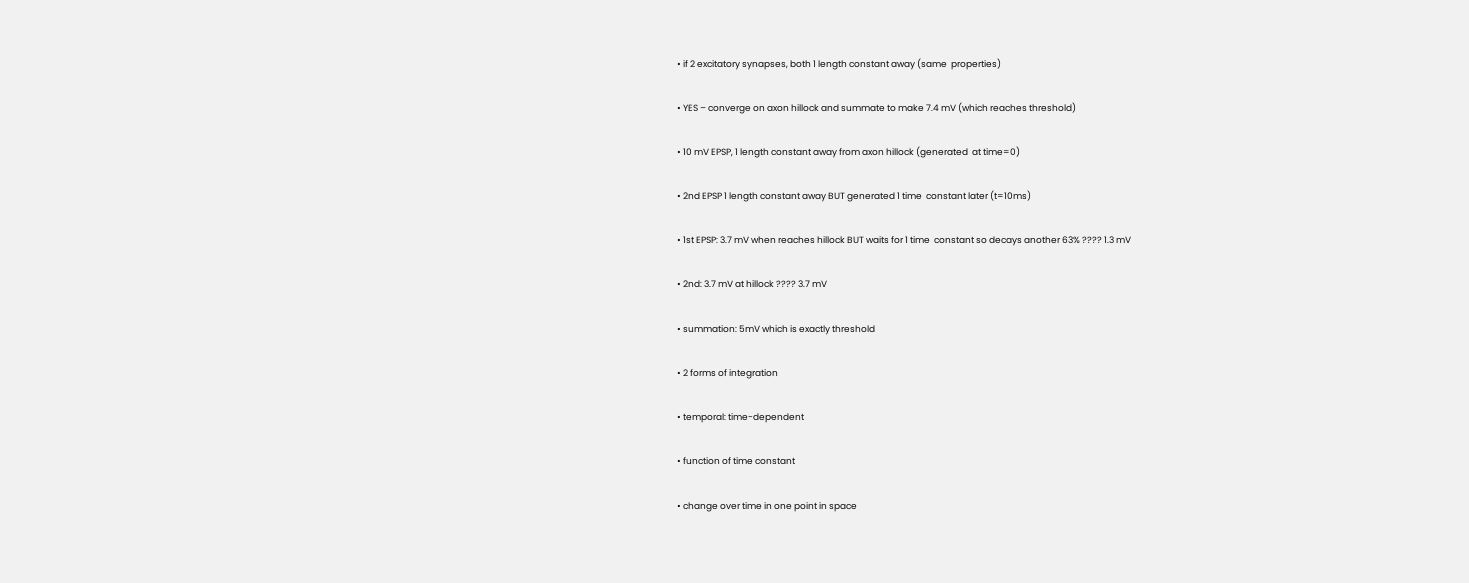• if 2 excitatory synapses, both 1 length constant away (same  properties)

• YES – converge on axon hillock and summate to make 7.4 mV (which reaches threshold)

• 10 mV EPSP, 1 length constant away from axon hillock (generated  at time=0)

• 2nd EPSP 1 length constant away BUT generated 1 time  constant later (t=10ms)

• 1st EPSP: 3.7 mV when reaches hillock BUT waits for 1 time  constant so decays another 63% ???? 1.3 mV

• 2nd: 3.7 mV at hillock ???? 3.7 mV

• summation: 5mV which is exactly threshold

• 2 forms of integration

• temporal: time-dependent

• function of time constant

• change over time in one point in space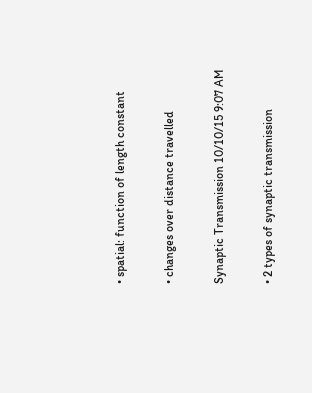• spatial: function of length constant

• changes over distance travelled

Synaptic Transmission 10/10/15 9:07 AM

• 2 types of synaptic transmission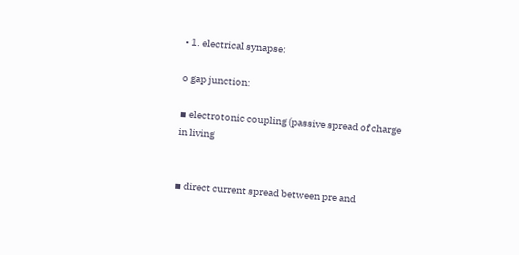• 1. electrical synapse:

o gap junction:

▪ electrotonic coupling (passive spread of charge in living


▪ direct current spread between pre and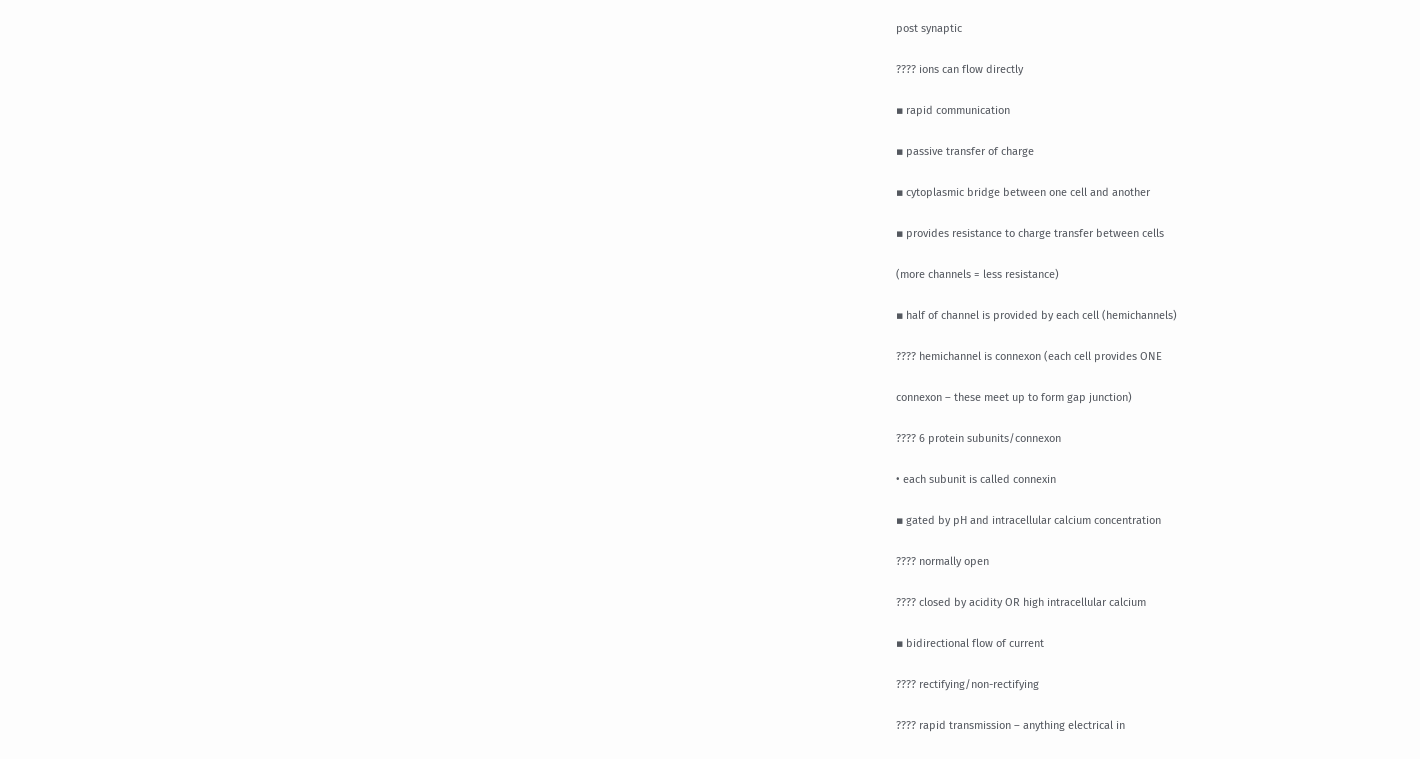post synaptic

???? ions can flow directly

▪ rapid communication

▪ passive transfer of charge

▪ cytoplasmic bridge between one cell and another

▪ provides resistance to charge transfer between cells

(more channels = less resistance)

▪ half of channel is provided by each cell (hemichannels)

???? hemichannel is connexon (each cell provides ONE

connexon – these meet up to form gap junction)

???? 6 protein subunits/connexon

• each subunit is called connexin

▪ gated by pH and intracellular calcium concentration

???? normally open

???? closed by acidity OR high intracellular calcium

▪ bidirectional flow of current

???? rectifying/non-rectifying

???? rapid transmission – anything electrical in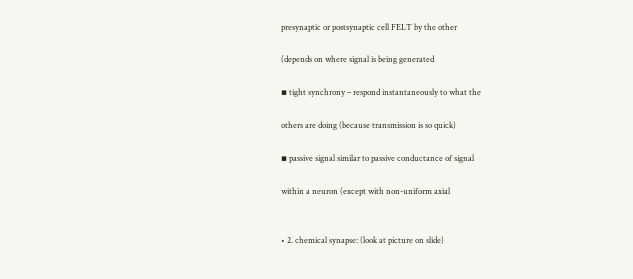presynaptic or postsynaptic cell FELT by the other

(depends on where signal is being generated

▪ tight synchrony – respond instantaneously to what the

others are doing (because transmission is so quick)

▪ passive signal similar to passive conductance of signal

within a neuron (except with non-uniform axial


• 2. chemical synapse: (look at picture on slide)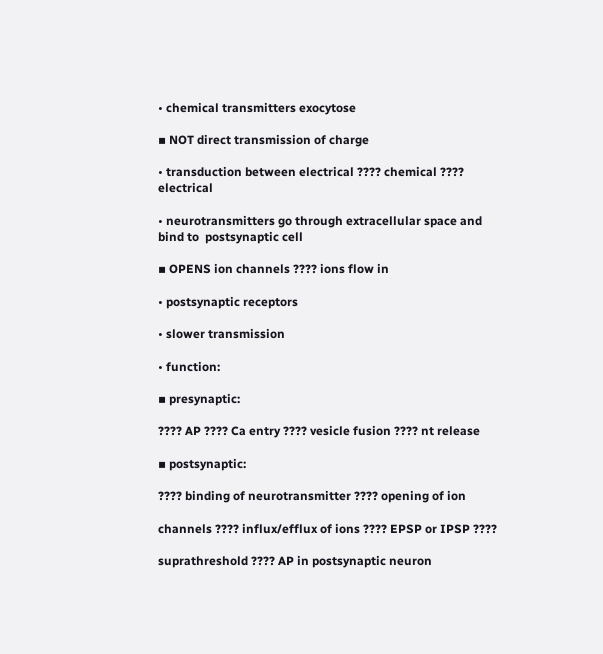• chemical transmitters exocytose

▪ NOT direct transmission of charge

• transduction between electrical ???? chemical ???? electrical

• neurotransmitters go through extracellular space and bind to  postsynaptic cell

▪ OPENS ion channels ???? ions flow in

• postsynaptic receptors

• slower transmission

• function:

▪ presynaptic:

???? AP ???? Ca entry ???? vesicle fusion ???? nt release

▪ postsynaptic:

???? binding of neurotransmitter ???? opening of ion

channels ???? influx/efflux of ions ???? EPSP or IPSP ????

suprathreshold ???? AP in postsynaptic neuron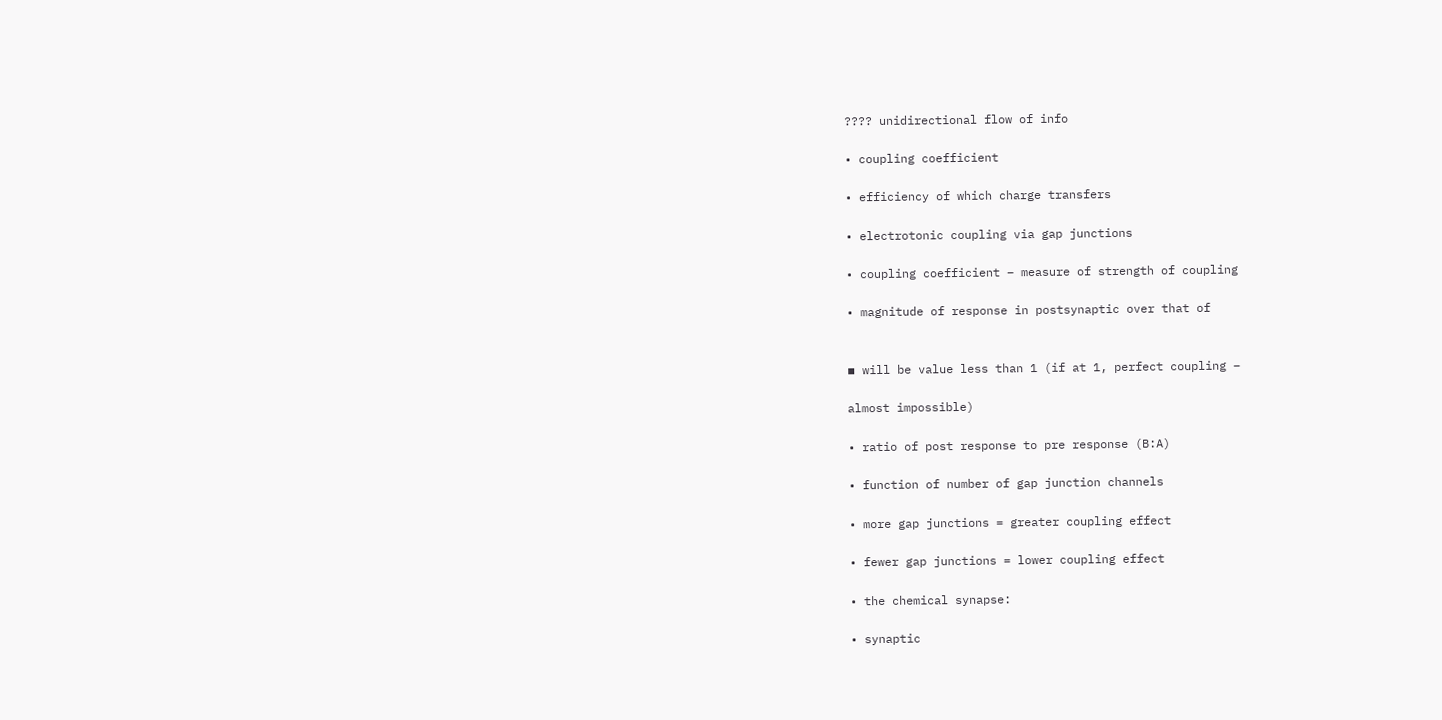???? unidirectional flow of info

• coupling coefficient

• efficiency of which charge transfers

• electrotonic coupling via gap junctions

• coupling coefficient – measure of strength of coupling

• magnitude of response in postsynaptic over that of


▪ will be value less than 1 (if at 1, perfect coupling –

almost impossible)

• ratio of post response to pre response (B:A)

• function of number of gap junction channels

• more gap junctions = greater coupling effect

• fewer gap junctions = lower coupling effect

• the chemical synapse:

• synaptic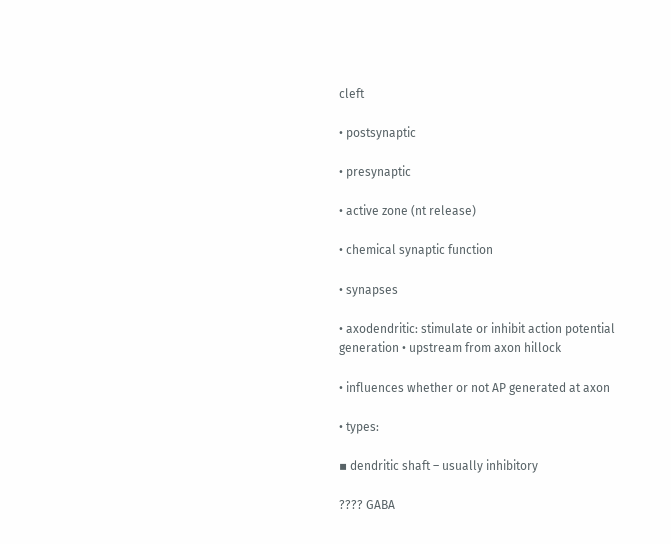cleft

• postsynaptic

• presynaptic

• active zone (nt release)

• chemical synaptic function

• synapses

• axodendritic: stimulate or inhibit action potential generation • upstream from axon hillock

• influences whether or not AP generated at axon

• types:

▪ dendritic shaft – usually inhibitory

???? GABA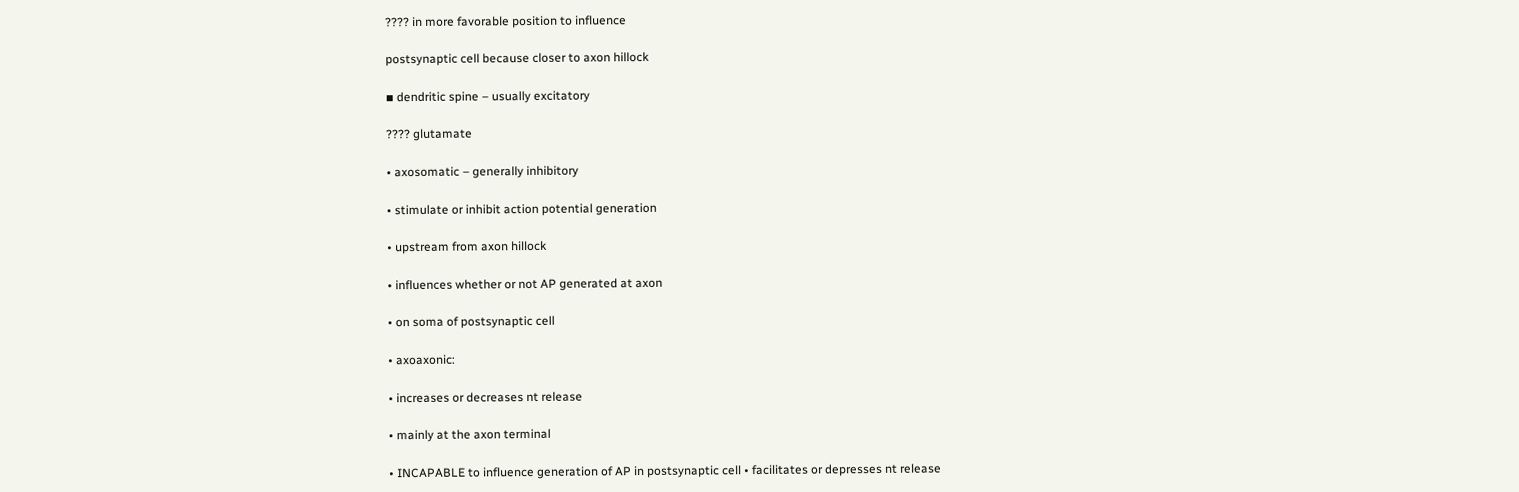???? in more favorable position to influence

postsynaptic cell because closer to axon hillock

▪ dendritic spine – usually excitatory

???? glutamate

• axosomatic – generally inhibitory

• stimulate or inhibit action potential generation

• upstream from axon hillock

• influences whether or not AP generated at axon

• on soma of postsynaptic cell

• axoaxonic:

• increases or decreases nt release

• mainly at the axon terminal

• INCAPABLE to influence generation of AP in postsynaptic cell • facilitates or depresses nt release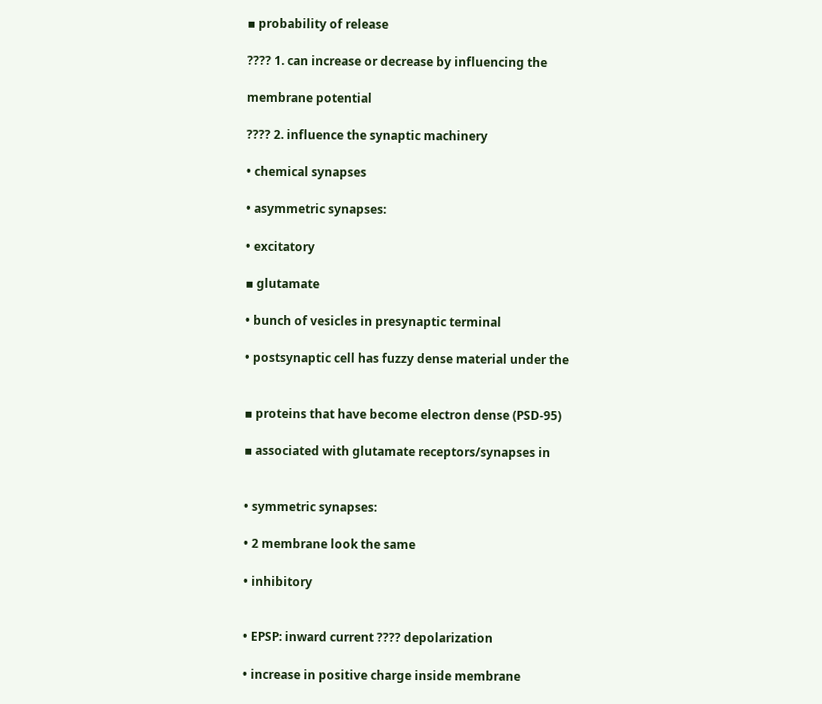▪ probability of release

???? 1. can increase or decrease by influencing the

membrane potential

???? 2. influence the synaptic machinery

• chemical synapses

• asymmetric synapses:

• excitatory

▪ glutamate

• bunch of vesicles in presynaptic terminal

• postsynaptic cell has fuzzy dense material under the


▪ proteins that have become electron dense (PSD-95)

▪ associated with glutamate receptors/synapses in


• symmetric synapses:

• 2 membrane look the same

• inhibitory


• EPSP: inward current ???? depolarization

• increase in positive charge inside membrane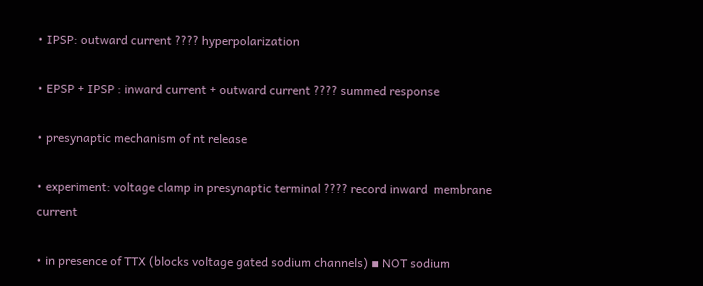• IPSP: outward current ???? hyperpolarization

• EPSP + IPSP : inward current + outward current ???? summed response

• presynaptic mechanism of nt release

• experiment: voltage clamp in presynaptic terminal ???? record inward  membrane current

• in presence of TTX (blocks voltage gated sodium channels) ▪ NOT sodium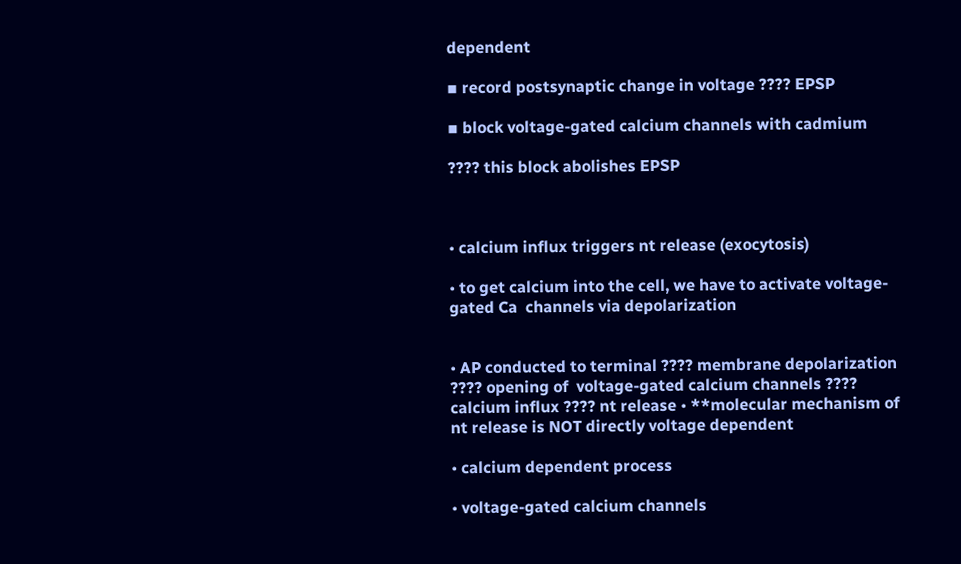dependent

▪ record postsynaptic change in voltage ???? EPSP

▪ block voltage-gated calcium channels with cadmium

???? this block abolishes EPSP



• calcium influx triggers nt release (exocytosis)

• to get calcium into the cell, we have to activate voltage-gated Ca  channels via depolarization


• AP conducted to terminal ???? membrane depolarization ???? opening of  voltage-gated calcium channels ???? calcium influx ???? nt release • **molecular mechanism of nt release is NOT directly voltage dependent

• calcium dependent process

• voltage-gated calcium channels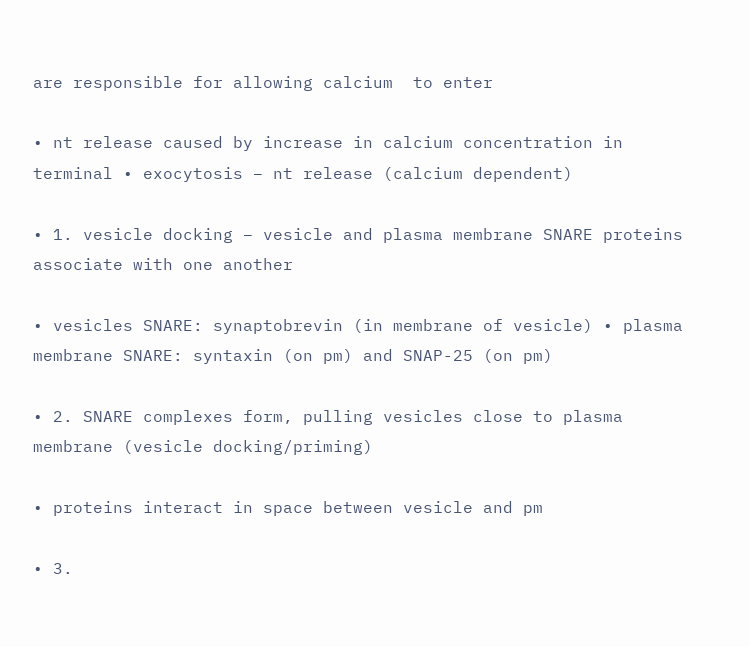are responsible for allowing calcium  to enter

• nt release caused by increase in calcium concentration in terminal • exocytosis – nt release (calcium dependent)

• 1. vesicle docking – vesicle and plasma membrane SNARE proteins  associate with one another

• vesicles SNARE: synaptobrevin (in membrane of vesicle) • plasma membrane SNARE: syntaxin (on pm) and SNAP-25 (on pm)

• 2. SNARE complexes form, pulling vesicles close to plasma  membrane (vesicle docking/priming)

• proteins interact in space between vesicle and pm

• 3.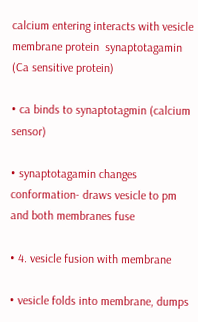calcium entering interacts with vesicle membrane protein  synaptotagamin (Ca sensitive protein)

• ca binds to synaptotagmin (calcium sensor)

• synaptotagamin changes conformation- draws vesicle to pm  and both membranes fuse

• 4. vesicle fusion with membrane

• vesicle folds into membrane, dumps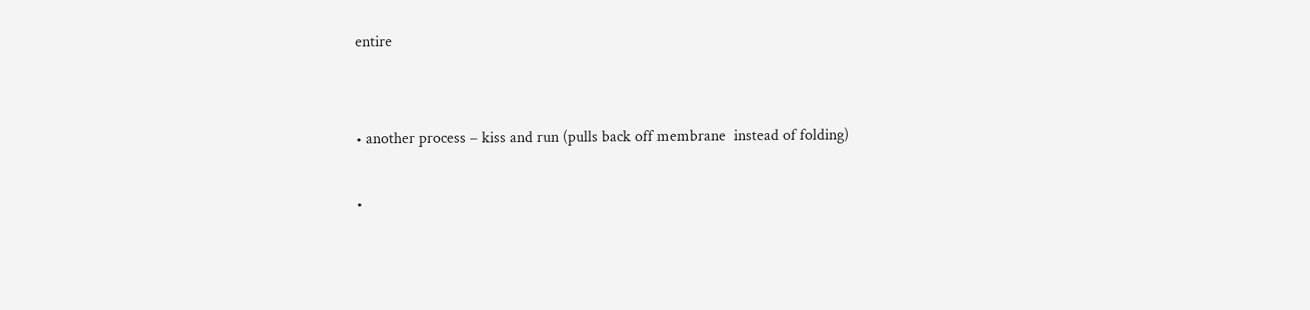entire


• another process – kiss and run (pulls back off membrane  instead of folding)

•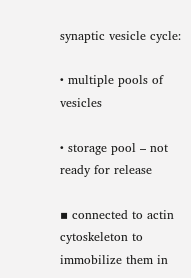synaptic vesicle cycle:

• multiple pools of vesicles

• storage pool – not ready for release

▪ connected to actin cytoskeleton to immobilize them in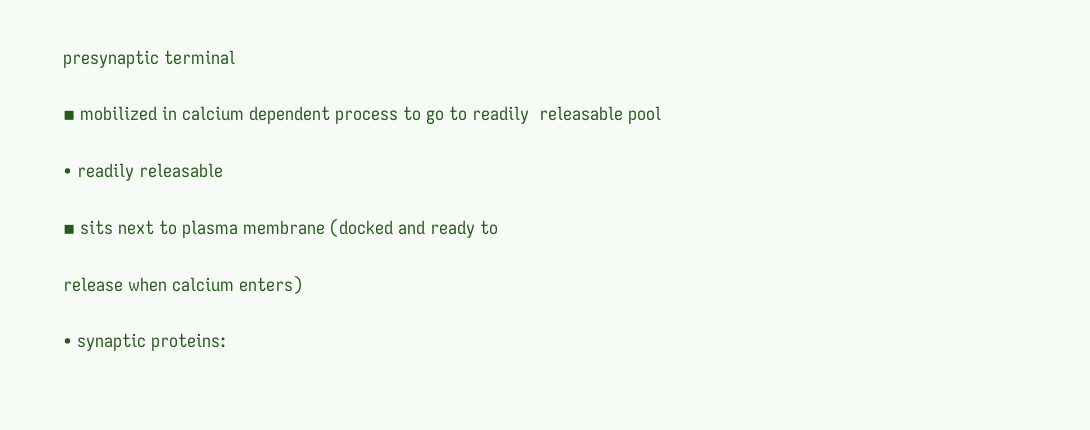presynaptic terminal

▪ mobilized in calcium dependent process to go to readily  releasable pool

• readily releasable

▪ sits next to plasma membrane (docked and ready to

release when calcium enters)

• synaptic proteins: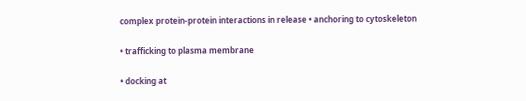complex protein-protein interactions in release • anchoring to cytoskeleton

• trafficking to plasma membrane

• docking at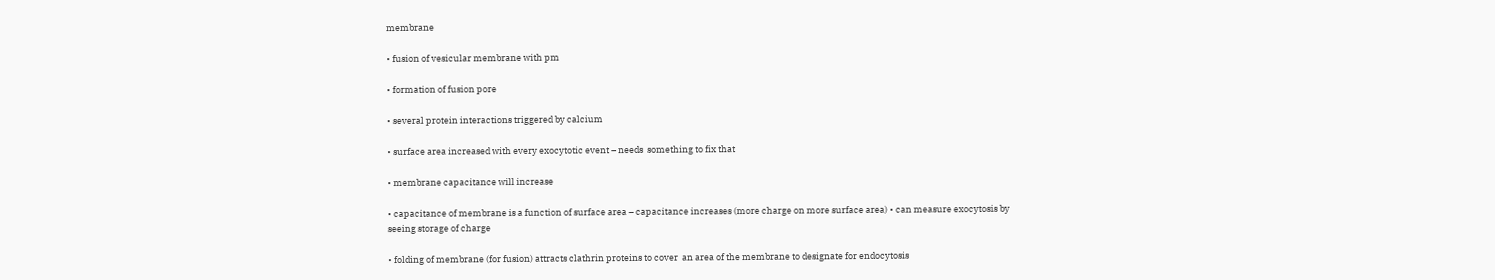membrane

• fusion of vesicular membrane with pm

• formation of fusion pore

• several protein interactions triggered by calcium

• surface area increased with every exocytotic event – needs  something to fix that

• membrane capacitance will increase

• capacitance of membrane is a function of surface area – capacitance increases (more charge on more surface area) • can measure exocytosis by seeing storage of charge

• folding of membrane (for fusion) attracts clathrin proteins to cover  an area of the membrane to designate for endocytosis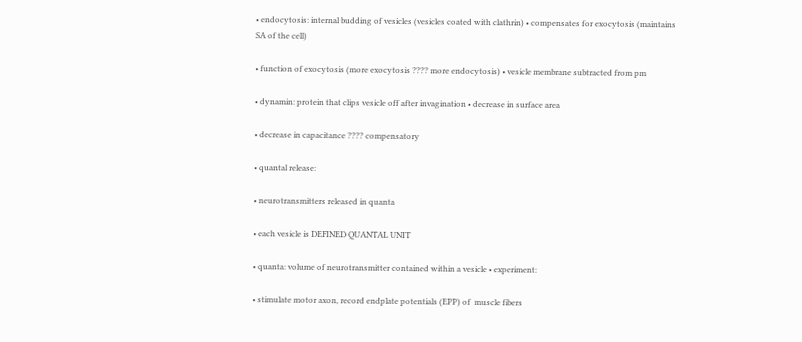• endocytosis: internal budding of vesicles (vesicles coated with clathrin) • compensates for exocytosis (maintains SA of the cell)

• function of exocytosis (more exocytosis ???? more endocytosis) • vesicle membrane subtracted from pm

• dynamin: protein that clips vesicle off after invagination • decrease in surface area

• decrease in capacitance ???? compensatory

• quantal release:

• neurotransmitters released in quanta

• each vesicle is DEFINED QUANTAL UNIT

• quanta: volume of neurotransmitter contained within a vesicle • experiment:

• stimulate motor axon, record endplate potentials (EPP) of  muscle fibers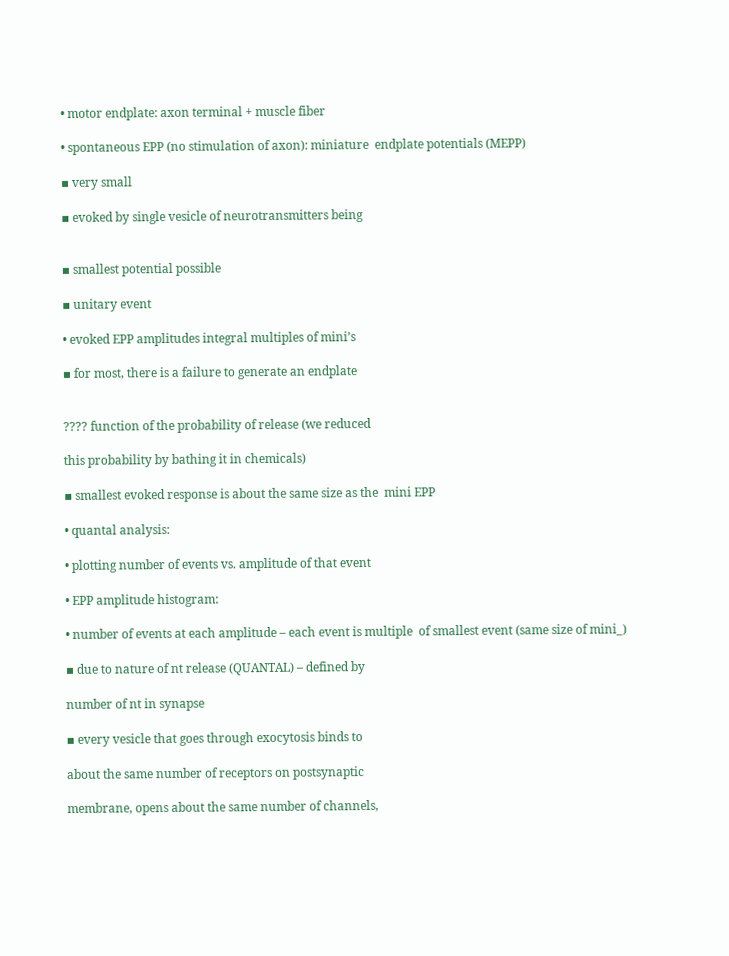• motor endplate: axon terminal + muscle fiber

• spontaneous EPP (no stimulation of axon): miniature  endplate potentials (MEPP)

▪ very small

▪ evoked by single vesicle of neurotransmitters being


▪ smallest potential possible

▪ unitary event

• evoked EPP amplitudes integral multiples of mini’s

▪ for most, there is a failure to generate an endplate


???? function of the probability of release (we reduced

this probability by bathing it in chemicals)

▪ smallest evoked response is about the same size as the  mini EPP

• quantal analysis:

• plotting number of events vs. amplitude of that event

• EPP amplitude histogram:

• number of events at each amplitude – each event is multiple  of smallest event (same size of mini_)

▪ due to nature of nt release (QUANTAL) – defined by

number of nt in synapse

▪ every vesicle that goes through exocytosis binds to

about the same number of receptors on postsynaptic

membrane, opens about the same number of channels,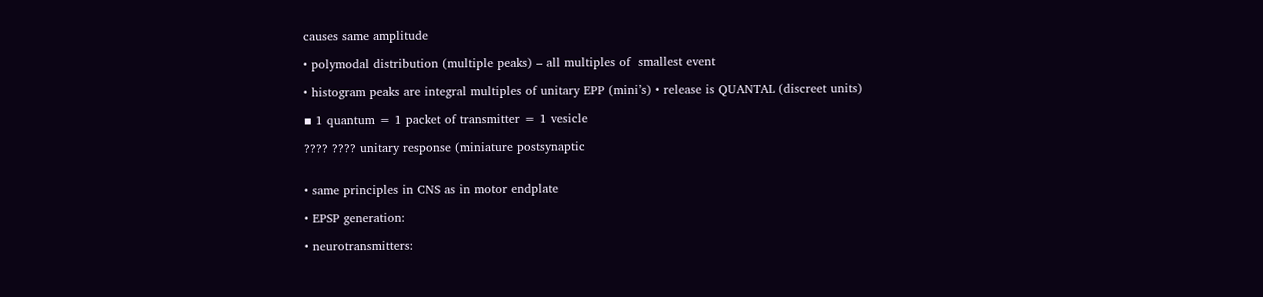causes same amplitude

• polymodal distribution (multiple peaks) – all multiples of  smallest event

• histogram peaks are integral multiples of unitary EPP (mini’s) • release is QUANTAL (discreet units)

▪ 1 quantum = 1 packet of transmitter = 1 vesicle

???? ???? unitary response (miniature postsynaptic


• same principles in CNS as in motor endplate

• EPSP generation:

• neurotransmitters: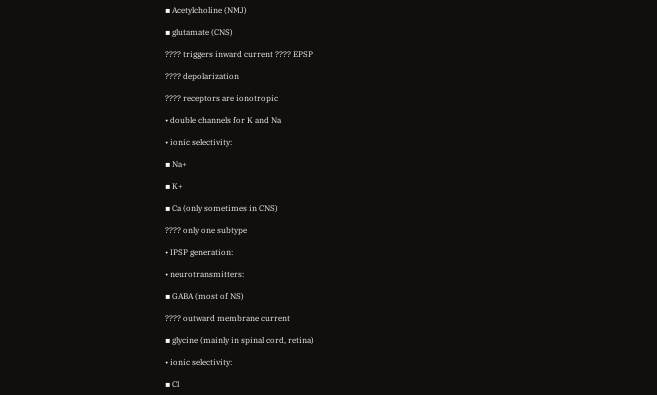▪ Acetylcholine (NMJ)

▪ glutamate (CNS)

???? triggers inward current ???? EPSP

???? depolarization

???? receptors are ionotropic

• double channels for K and Na

• ionic selectivity:

▪ Na+

▪ K+

▪ Ca (only sometimes in CNS)

???? only one subtype

• IPSP generation:

• neurotransmitters:

▪ GABA (most of NS)

???? outward membrane current

▪ glycine (mainly in spinal cord, retina)

• ionic selectivity:

▪ Cl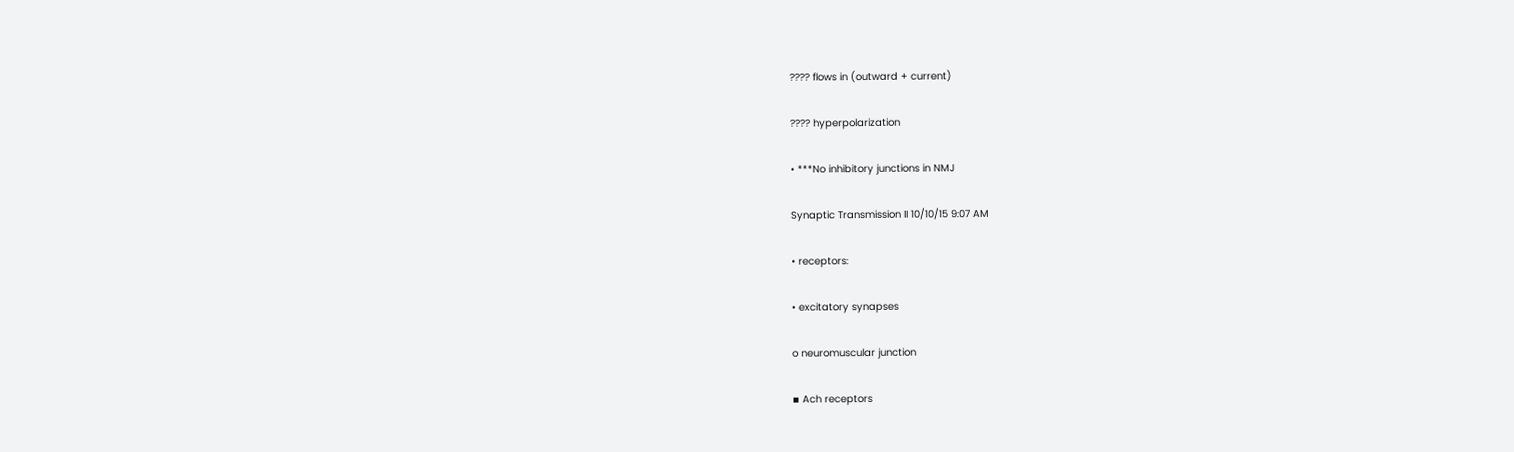???? flows in (outward + current)

???? hyperpolarization

• ***No inhibitory junctions in NMJ

Synaptic Transmission II 10/10/15 9:07 AM

• receptors:

• excitatory synapses

o neuromuscular junction

▪ Ach receptors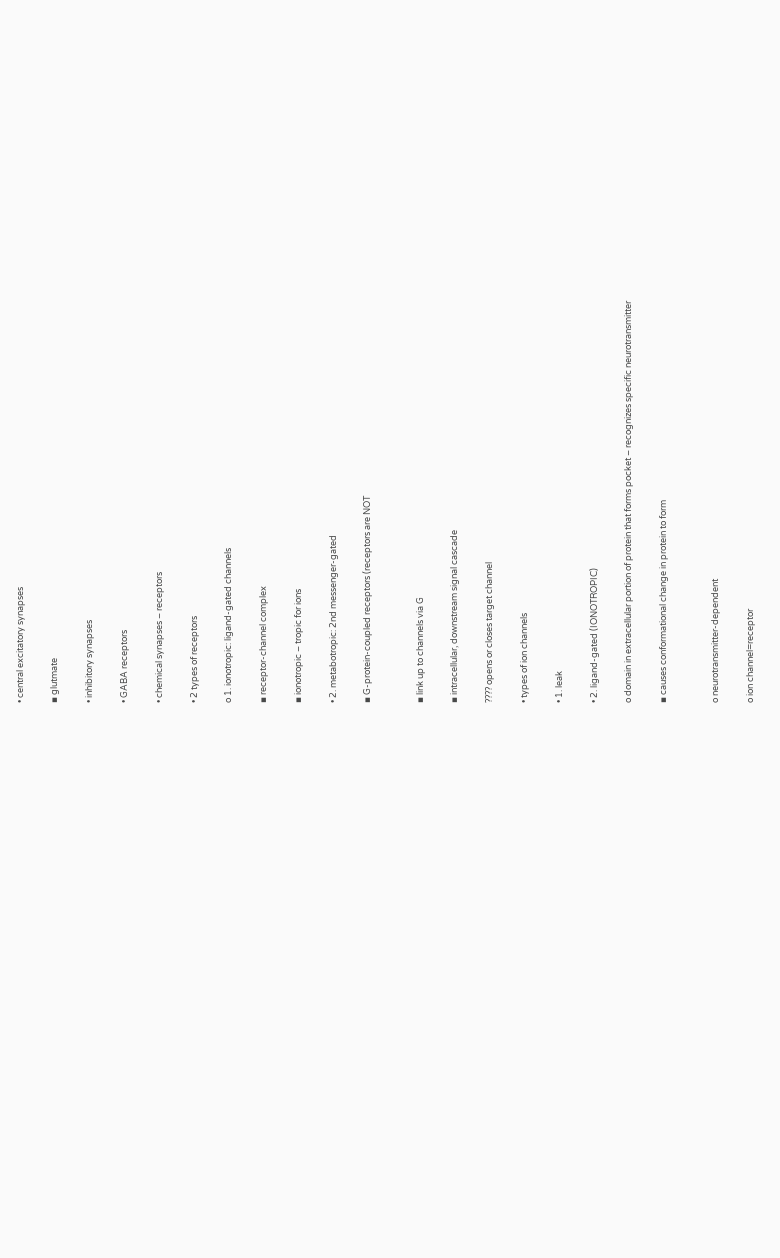• central excitatory synapses

▪ glutmate

• inhibitory synapses

• GABA receptors

• chemical synapses – receptors

• 2 types of receptors

o 1. ionotropic: ligand-gated channels

▪ receptor-channel complex

▪ ionotropic – tropic for ions

• 2. metabotropic: 2nd messenger-gated

▪ G-protein-coupled receptors (receptors are NOT


▪ link up to channels via G

▪ intracellular, downstream signal cascade

???? opens or closes target channel

• types of ion channels

• 1. leak

• 2. ligand-gated (IONOTROPIC)

o domain in extracellular portion of protein that forms pocket – recognizes specific neurotransmitter

▪ causes conformational change in protein to form


o neurotransmitter-dependent

o ion channel=receptor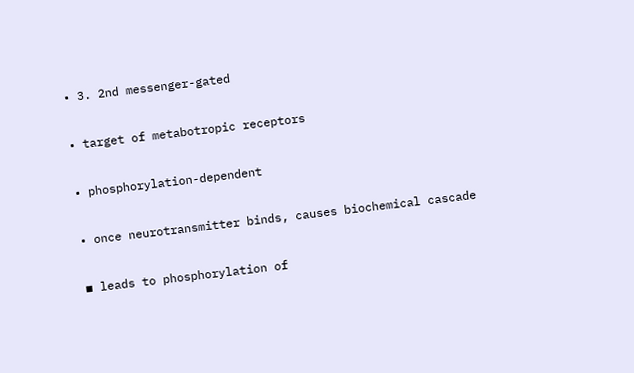• 3. 2nd messenger-gated

• target of metabotropic receptors

• phosphorylation-dependent

• once neurotransmitter binds, causes biochemical cascade

▪ leads to phosphorylation of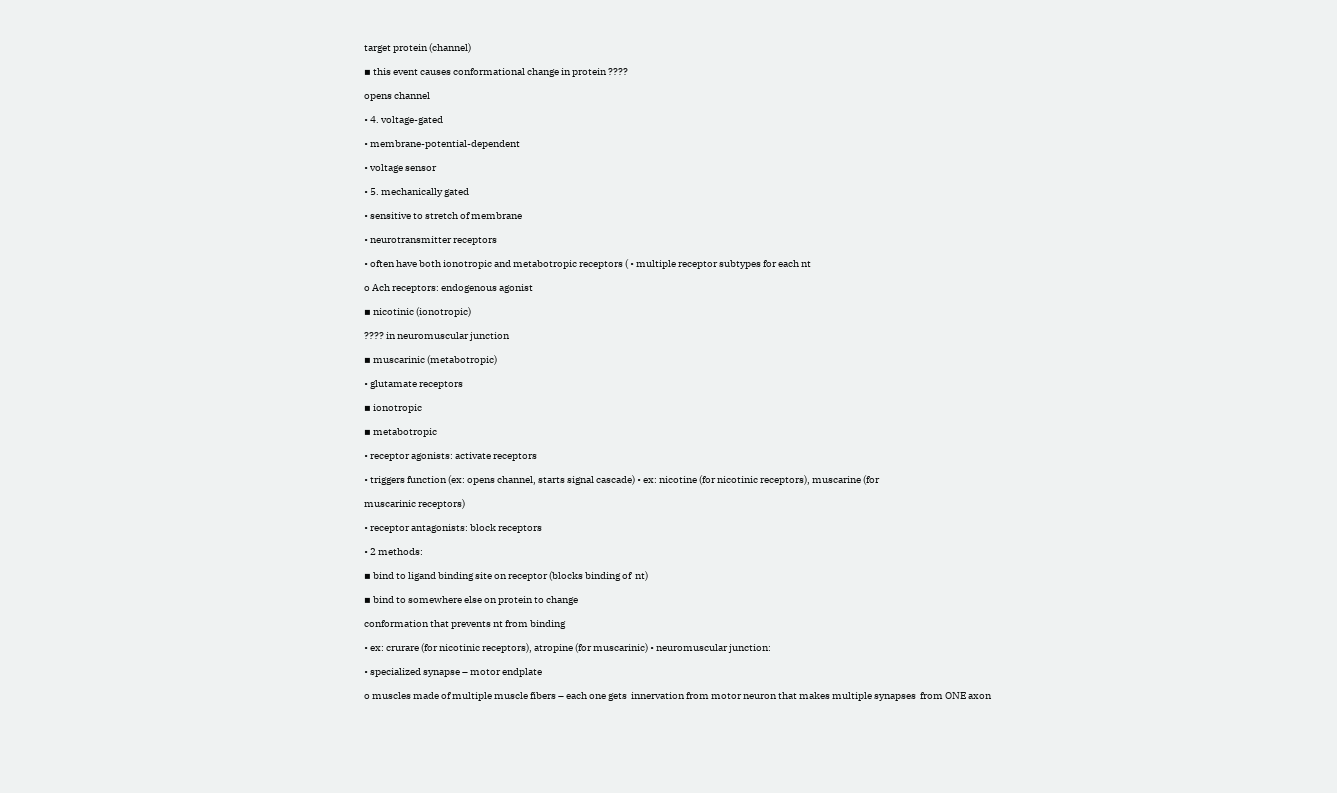target protein (channel)

▪ this event causes conformational change in protein ????

opens channel

• 4. voltage-gated

• membrane-potential-dependent

• voltage sensor

• 5. mechanically gated

• sensitive to stretch of membrane

• neurotransmitter receptors

• often have both ionotropic and metabotropic receptors ( • multiple receptor subtypes for each nt

o Ach receptors: endogenous agonist

▪ nicotinic (ionotropic)

???? in neuromuscular junction

▪ muscarinic (metabotropic)

• glutamate receptors

▪ ionotropic

▪ metabotropic

• receptor agonists: activate receptors

• triggers function (ex: opens channel, starts signal cascade) • ex: nicotine (for nicotinic receptors), muscarine (for

muscarinic receptors)

• receptor antagonists: block receptors

• 2 methods:

▪ bind to ligand binding site on receptor (blocks binding of  nt)

▪ bind to somewhere else on protein to change

conformation that prevents nt from binding

• ex: crurare (for nicotinic receptors), atropine (for muscarinic) • neuromuscular junction:

• specialized synapse – motor endplate

o muscles made of multiple muscle fibers – each one gets  innervation from motor neuron that makes multiple synapses  from ONE axon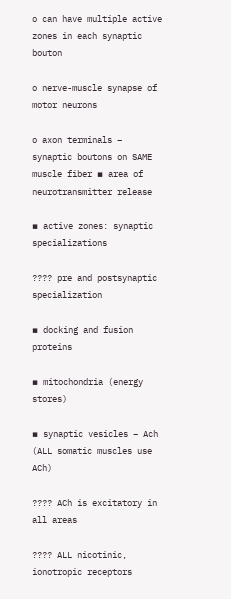o can have multiple active zones in each synaptic bouton

o nerve-muscle synapse of motor neurons

o axon terminals – synaptic boutons on SAME muscle fiber ▪ area of neurotransmitter release

▪ active zones: synaptic specializations

???? pre and postsynaptic specialization

▪ docking and fusion proteins

▪ mitochondria (energy stores)

▪ synaptic vesicles – Ach (ALL somatic muscles use ACh)

???? ACh is excitatory in all areas

???? ALL nicotinic, ionotropic receptors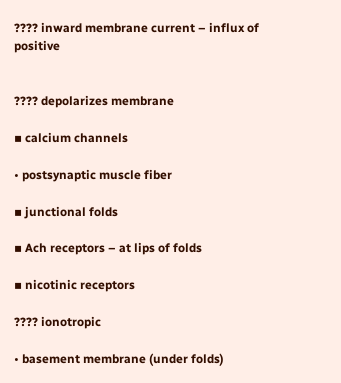???? inward membrane current – influx of positive


???? depolarizes membrane

▪ calcium channels

• postsynaptic muscle fiber

▪ junctional folds

▪ Ach receptors – at lips of folds

▪ nicotinic receptors

???? ionotropic

• basement membrane (under folds)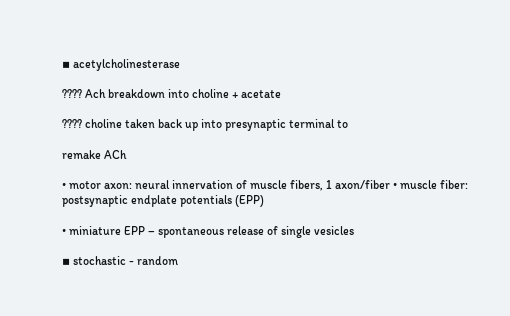▪ acetylcholinesterase

???? Ach breakdown into choline + acetate

???? choline taken back up into presynaptic terminal to

remake ACh

• motor axon: neural innervation of muscle fibers, 1 axon/fiber • muscle fiber: postsynaptic endplate potentials (EPP)

• miniature EPP – spontaneous release of single vesicles

▪ stochastic - random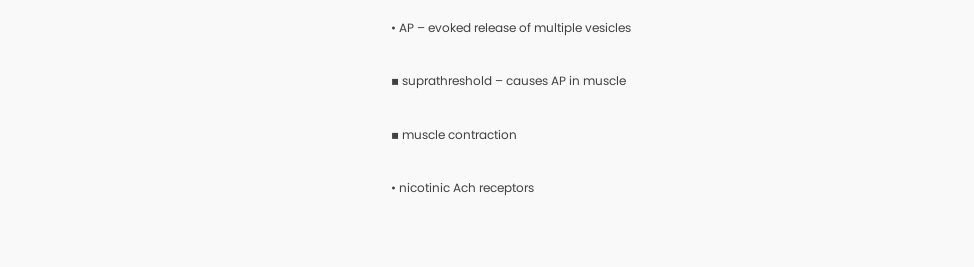• AP – evoked release of multiple vesicles

▪ suprathreshold – causes AP in muscle

▪ muscle contraction

• nicotinic Ach receptors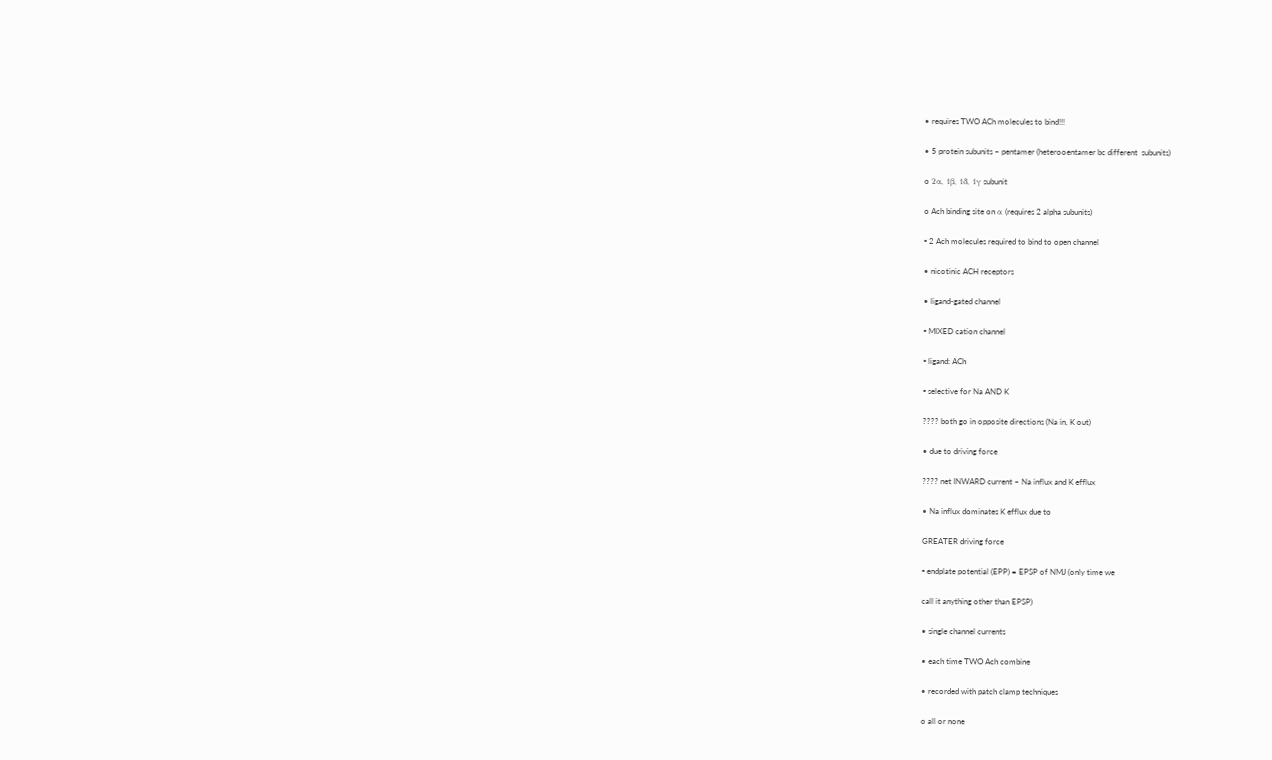• requires TWO ACh molecules to bind!!!

• 5 protein subunits – pentamer (heterooentamer bc different  subunits)

o 2α, 1β, 1δ, 1γ subunit

o Ach binding site on α (requires 2 alpha subunits)

▪ 2 Ach molecules required to bind to open channel

• nicotinic ACH receptors

• ligand-gated channel

▪ MIXED cation channel

▪ ligand: ACh

▪ selective for Na AND K

???? both go in opposite directions (Na in, K out)

• due to driving force

???? net INWARD current – Na influx and K efflux

• Na influx dominates K efflux due to

GREATER driving force

▪ endplate potential (EPP) = EPSP of NMJ (only time we

call it anything other than EPSP)

• single channel currents

• each time TWO Ach combine

• recorded with patch clamp techniques

o all or none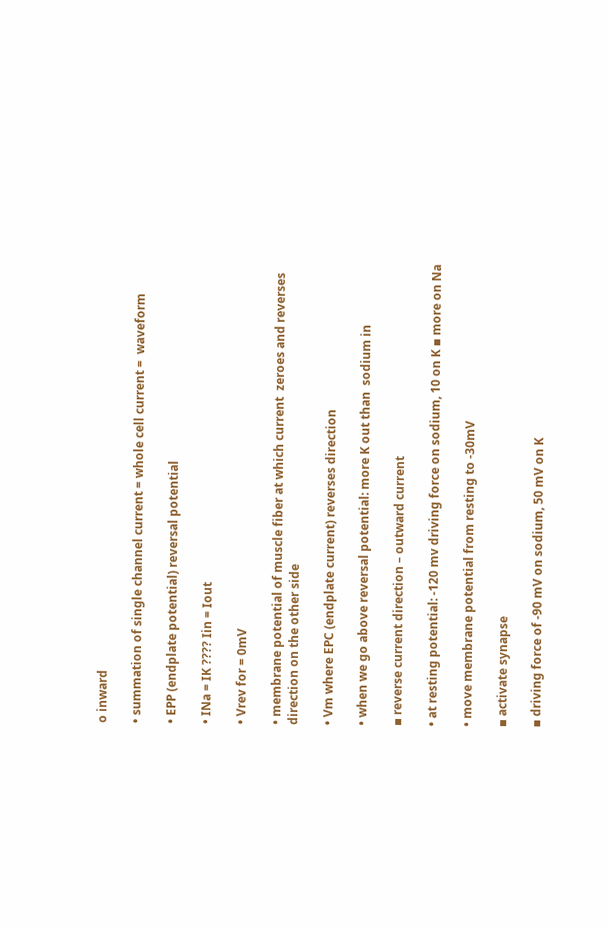o inward

• summation of single channel current = whole cell current =  waveform

• EPP (endplate potential) reversal potential

• INa = IK ???? Iin = Iout

• Vrev for = 0mV

• membrane potential of muscle fiber at which current  zeroes and reverses direction on the other side

• Vm where EPC (endplate current) reverses direction

• when we go above reversal potential: more K out than  sodium in

▪ reverse current direction – outward current

• at resting potential: -120 mv driving force on sodium, 10 on K ▪ more on Na

• move membrane potential from resting to -30mV

▪ activate synapse

▪ driving force of -90 mV on sodium, 50 mV on K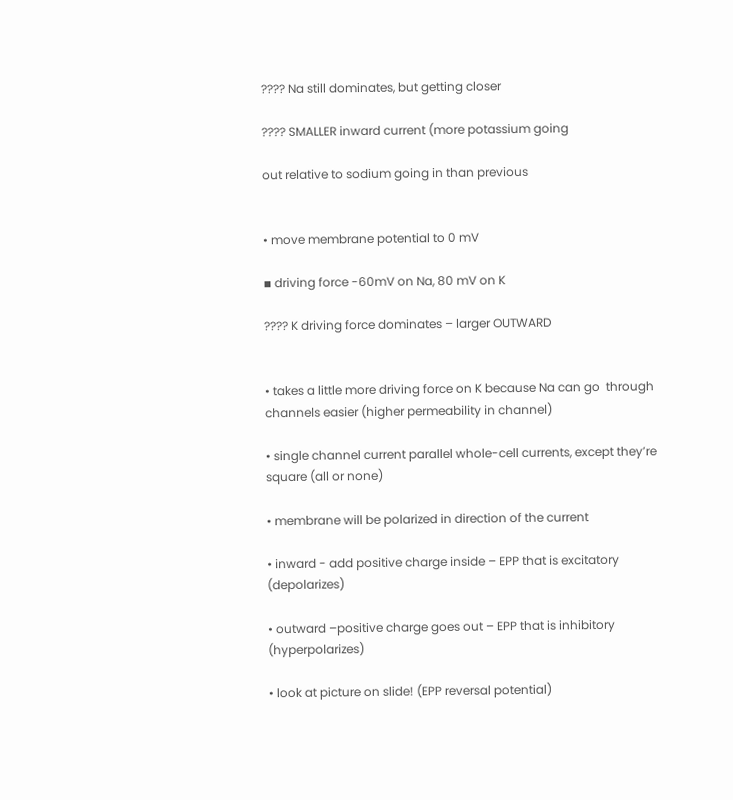???? Na still dominates, but getting closer

???? SMALLER inward current (more potassium going

out relative to sodium going in than previous


• move membrane potential to 0 mV

▪ driving force -60mV on Na, 80 mV on K

???? K driving force dominates – larger OUTWARD


• takes a little more driving force on K because Na can go  through channels easier (higher permeability in channel)

• single channel current parallel whole-cell currents, except they’re  square (all or none)

• membrane will be polarized in direction of the current

• inward - add positive charge inside – EPP that is excitatory  (depolarizes)

• outward –positive charge goes out – EPP that is inhibitory  (hyperpolarizes)

• look at picture on slide! (EPP reversal potential)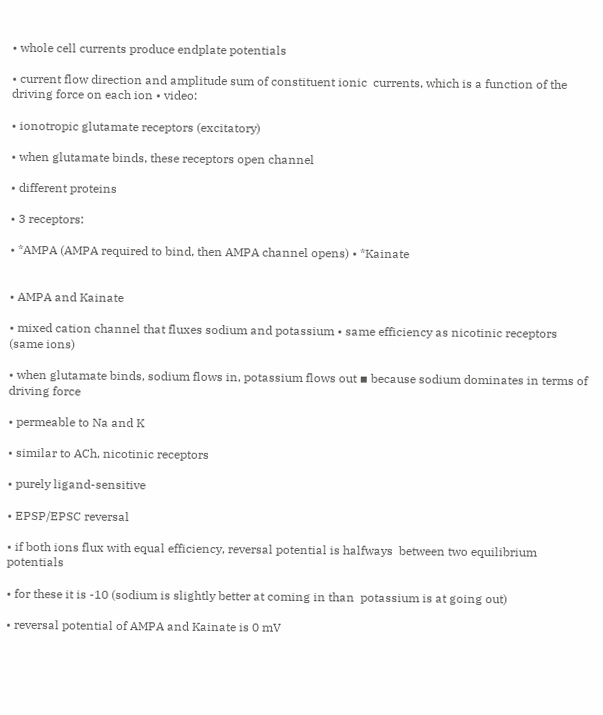• whole cell currents produce endplate potentials

• current flow direction and amplitude sum of constituent ionic  currents, which is a function of the driving force on each ion • video:

• ionotropic glutamate receptors (excitatory)

• when glutamate binds, these receptors open channel

• different proteins

• 3 receptors:

• *AMPA (AMPA required to bind, then AMPA channel opens) • *Kainate


• AMPA and Kainate

• mixed cation channel that fluxes sodium and potassium • same efficiency as nicotinic receptors (same ions)

• when glutamate binds, sodium flows in, potassium flows out ▪ because sodium dominates in terms of driving force

• permeable to Na and K

• similar to ACh, nicotinic receptors

• purely ligand-sensitive

• EPSP/EPSC reversal

• if both ions flux with equal efficiency, reversal potential is halfways  between two equilibrium potentials

• for these it is -10 (sodium is slightly better at coming in than  potassium is at going out)

• reversal potential of AMPA and Kainate is 0 mV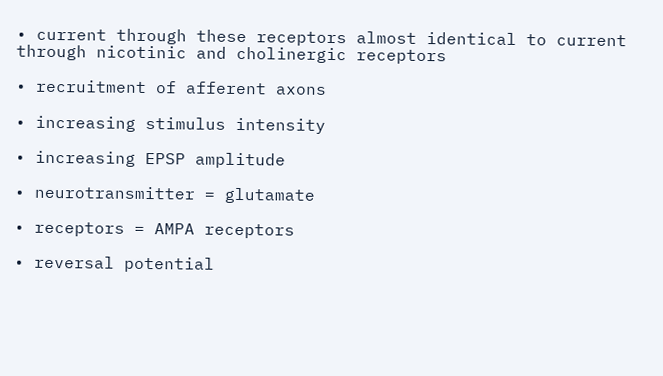• current through these receptors almost identical to current  through nicotinic and cholinergic receptors

• recruitment of afferent axons

• increasing stimulus intensity

• increasing EPSP amplitude

• neurotransmitter = glutamate

• receptors = AMPA receptors

• reversal potential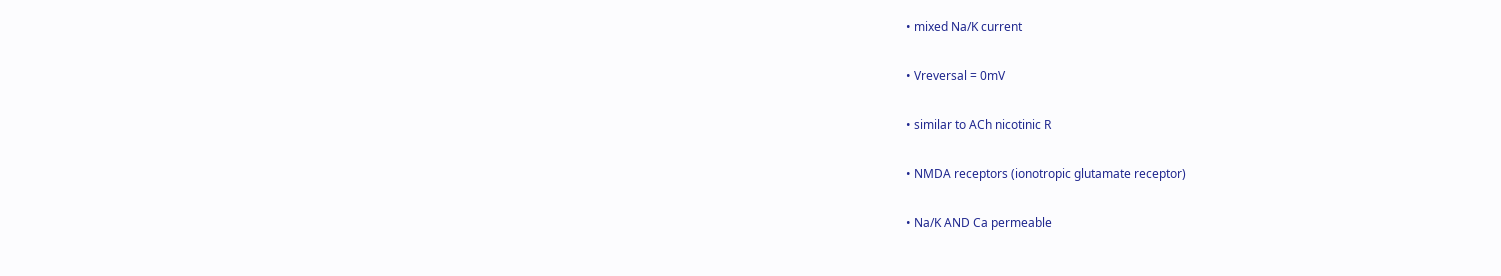• mixed Na/K current

• Vreversal = 0mV

• similar to ACh nicotinic R

• NMDA receptors (ionotropic glutamate receptor)

• Na/K AND Ca permeable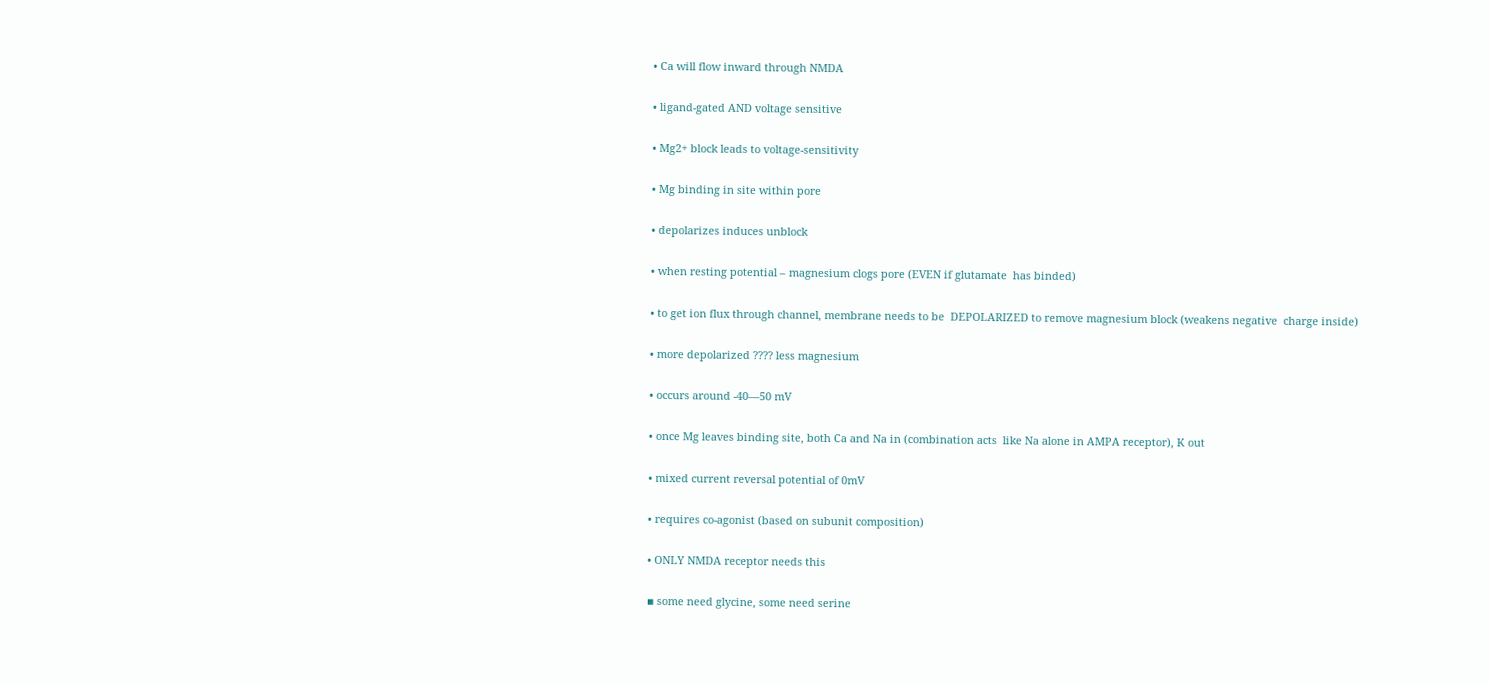• Ca will flow inward through NMDA

• ligand-gated AND voltage sensitive

• Mg2+ block leads to voltage-sensitivity

• Mg binding in site within pore

• depolarizes induces unblock

• when resting potential – magnesium clogs pore (EVEN if glutamate  has binded)

• to get ion flux through channel, membrane needs to be  DEPOLARIZED to remove magnesium block (weakens negative  charge inside)

• more depolarized ???? less magnesium

• occurs around -40—50 mV

• once Mg leaves binding site, both Ca and Na in (combination acts  like Na alone in AMPA receptor), K out

• mixed current reversal potential of 0mV

• requires co-agonist (based on subunit composition)

• ONLY NMDA receptor needs this

▪ some need glycine, some need serine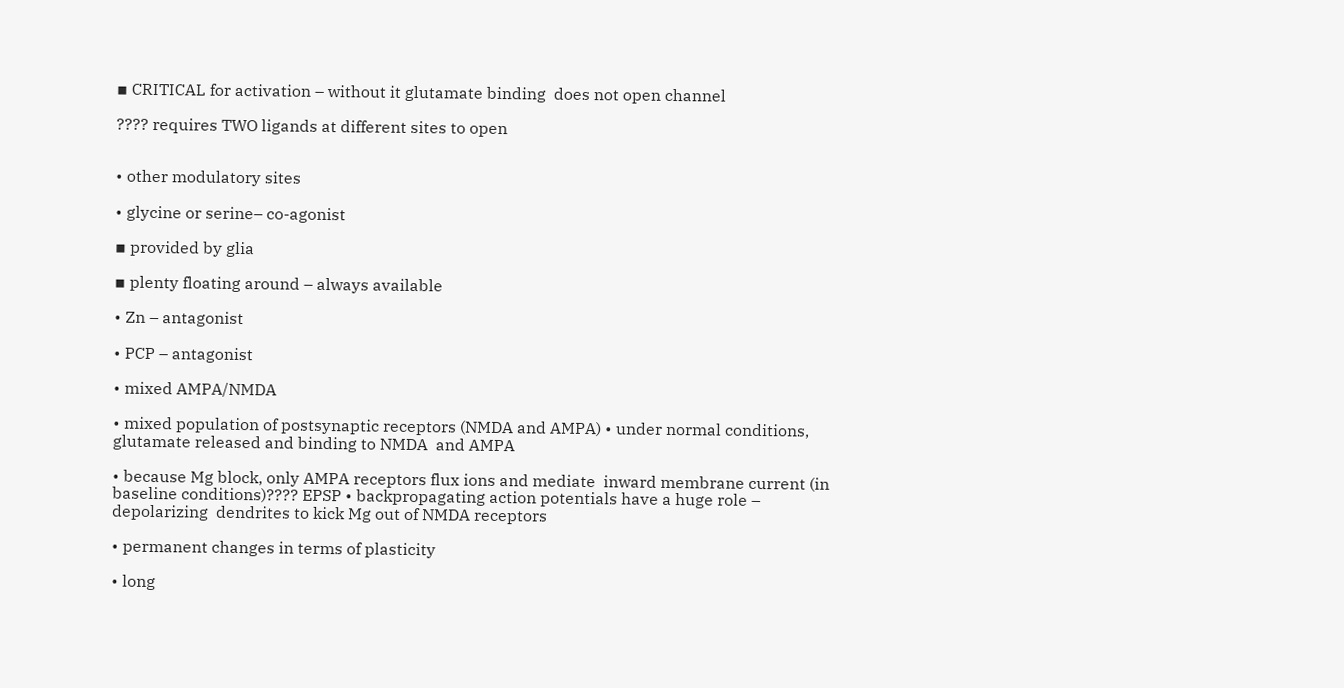▪ CRITICAL for activation – without it glutamate binding  does not open channel

???? requires TWO ligands at different sites to open


• other modulatory sites

• glycine or serine– co-agonist

▪ provided by glia

▪ plenty floating around – always available

• Zn – antagonist

• PCP – antagonist

• mixed AMPA/NMDA

• mixed population of postsynaptic receptors (NMDA and AMPA) • under normal conditions, glutamate released and binding to NMDA  and AMPA

• because Mg block, only AMPA receptors flux ions and mediate  inward membrane current (in baseline conditions)???? EPSP • backpropagating action potentials have a huge role – depolarizing  dendrites to kick Mg out of NMDA receptors

• permanent changes in terms of plasticity

• long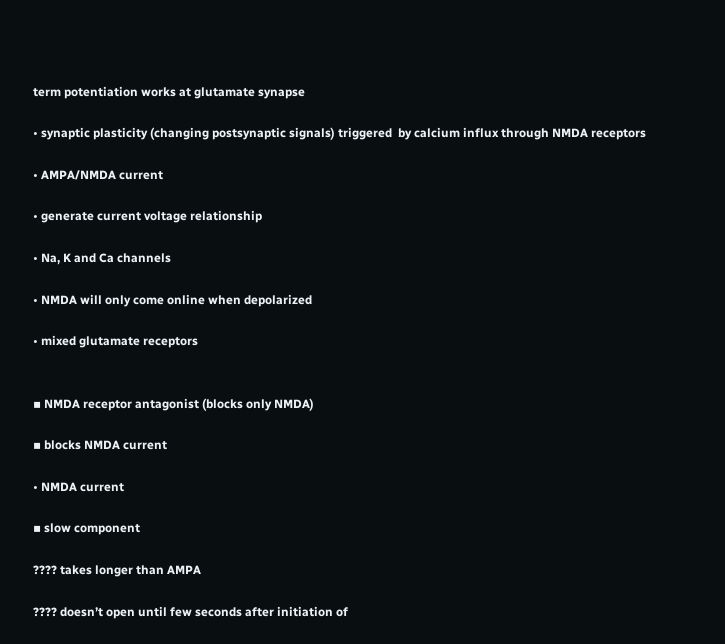term potentiation works at glutamate synapse

• synaptic plasticity (changing postsynaptic signals) triggered  by calcium influx through NMDA receptors

• AMPA/NMDA current

• generate current voltage relationship

• Na, K and Ca channels

• NMDA will only come online when depolarized

• mixed glutamate receptors


▪ NMDA receptor antagonist (blocks only NMDA)

▪ blocks NMDA current

• NMDA current

▪ slow component

???? takes longer than AMPA

???? doesn’t open until few seconds after initiation of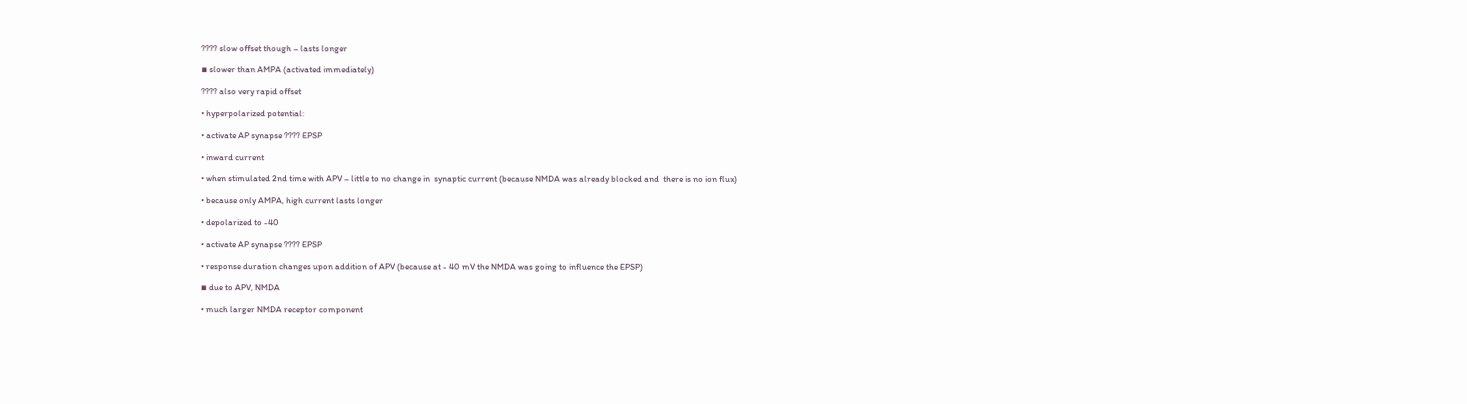???? slow offset though – lasts longer

▪ slower than AMPA (activated immediately)

???? also very rapid offset

• hyperpolarized potential:

• activate AP synapse ???? EPSP

• inward current

• when stimulated 2nd time with APV – little to no change in  synaptic current (because NMDA was already blocked and  there is no ion flux)

• because only AMPA, high current lasts longer

• depolarized to -40

• activate AP synapse ???? EPSP

• response duration changes upon addition of APV (because at - 40 mV the NMDA was going to influence the EPSP)

▪ due to APV, NMDA

• much larger NMDA receptor component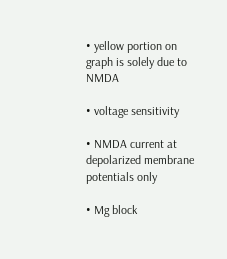• yellow portion on graph is solely due to NMDA

• voltage sensitivity

• NMDA current at depolarized membrane potentials only

• Mg block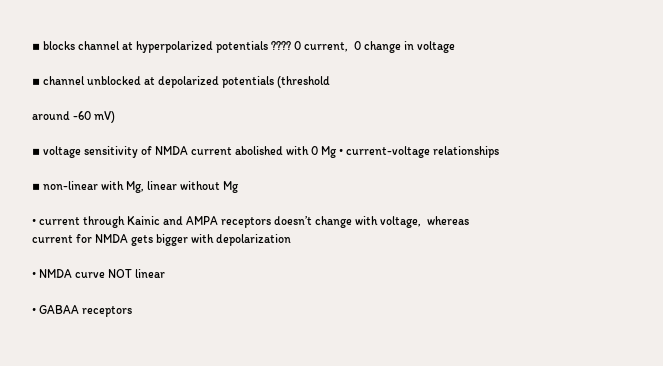▪ blocks channel at hyperpolarized potentials ???? 0 current,  0 change in voltage

▪ channel unblocked at depolarized potentials (threshold

around -60 mV)

▪ voltage sensitivity of NMDA current abolished with 0 Mg • current-voltage relationships

▪ non-linear with Mg, linear without Mg

• current through Kainic and AMPA receptors doesn’t change with voltage,  whereas current for NMDA gets bigger with depolarization

• NMDA curve NOT linear

• GABAA receptors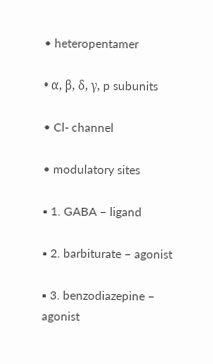• heteropentamer

• α, β, δ, γ, p subunits

• Cl- channel

• modulatory sites

▪ 1. GABA – ligand

▪ 2. barbiturate – agonist

▪ 3. benzodiazepine – agonist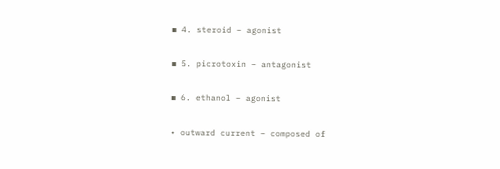▪ 4. steroid – agonist

▪ 5. picrotoxin – antagonist

▪ 6. ethanol – agonist

• outward current – composed of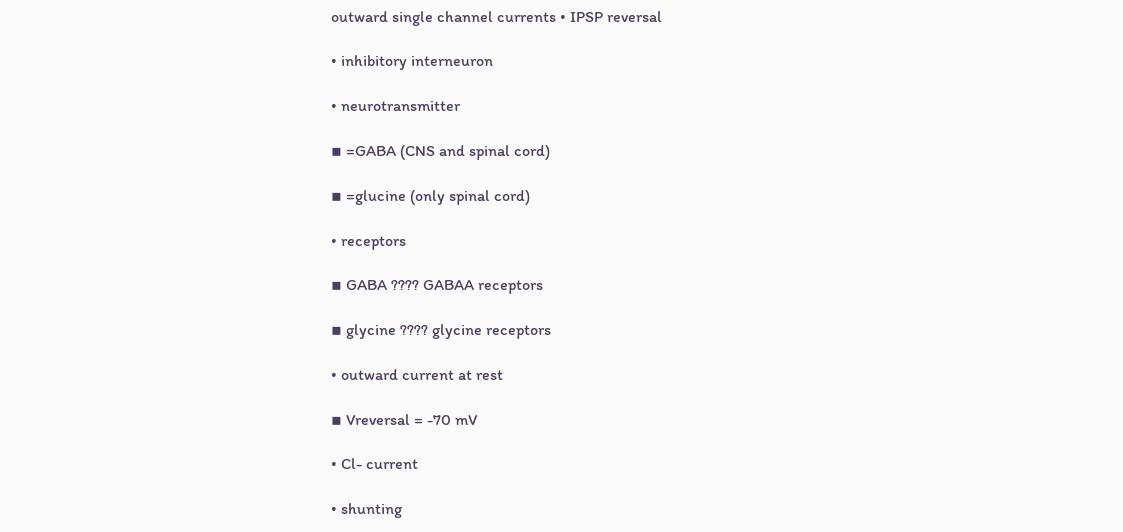outward single channel currents • IPSP reversal

• inhibitory interneuron

• neurotransmitter

▪ =GABA (CNS and spinal cord)

▪ =glucine (only spinal cord)

• receptors

▪ GABA ???? GABAA receptors

▪ glycine ???? glycine receptors

• outward current at rest

▪ Vreversal = -70 mV

• Cl- current

• shunting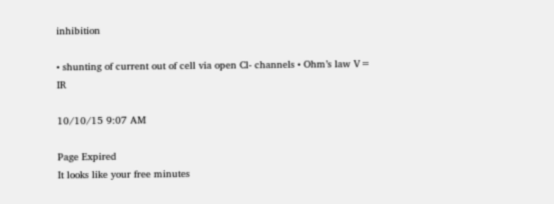inhibition

• shunting of current out of cell via open Cl- channels • Ohm’s law V= IR

10/10/15 9:07 AM

Page Expired
It looks like your free minutes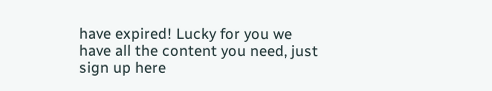have expired! Lucky for you we have all the content you need, just sign up here